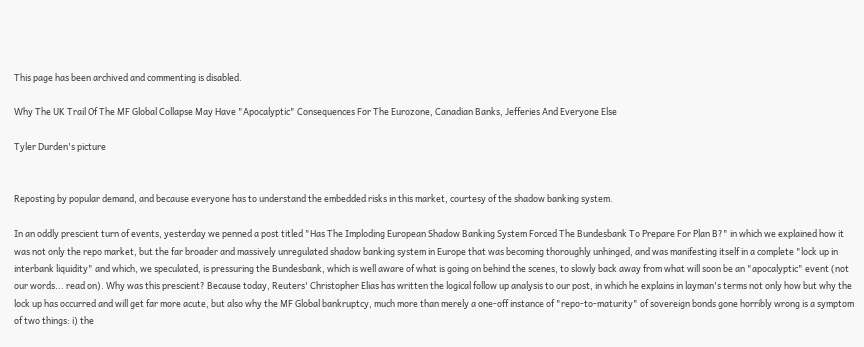This page has been archived and commenting is disabled.

Why The UK Trail Of The MF Global Collapse May Have "Apocalyptic" Consequences For The Eurozone, Canadian Banks, Jefferies And Everyone Else

Tyler Durden's picture


Reposting by popular demand, and because everyone has to understand the embedded risks in this market, courtesy of the shadow banking system.

In an oddly prescient turn of events, yesterday we penned a post titled "Has The Imploding European Shadow Banking System Forced The Bundesbank To Prepare For Plan B?" in which we explained how it was not only the repo market, but the far broader and massively unregulated shadow banking system in Europe that was becoming thoroughly unhinged, and was manifesting itself in a complete "lock up in interbank liquidity" and which, we speculated, is pressuring the Bundesbank, which is well aware of what is going on behind the scenes, to slowly back away from what will soon be an "apocalyptic" event (not our words... read on). Why was this prescient? Because today, Reuters' Christopher Elias has written the logical follow up analysis to our post, in which he explains in layman's terms not only how but why the lock up has occurred and will get far more acute, but also why the MF Global bankruptcy, much more than merely a one-off instance of "repo-to-maturity" of sovereign bonds gone horribly wrong is a symptom of two things: i) the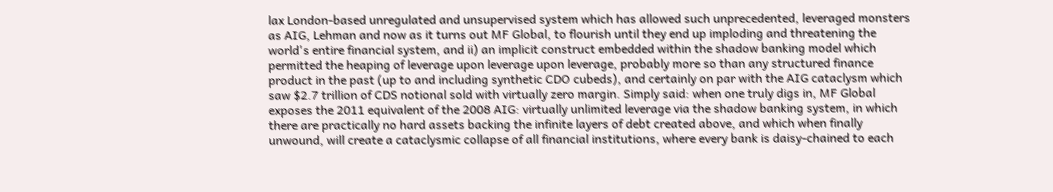lax London-based unregulated and unsupervised system which has allowed such unprecedented, leveraged monsters as AIG, Lehman and now as it turns out MF Global, to flourish until they end up imploding and threatening the world's entire financial system, and ii) an implicit construct embedded within the shadow banking model which permitted the heaping of leverage upon leverage upon leverage, probably more so than any structured finance product in the past (up to and including synthetic CDO cubeds), and certainly on par with the AIG cataclysm which saw $2.7 trillion of CDS notional sold with virtually zero margin. Simply said: when one truly digs in, MF Global exposes the 2011 equivalent of the 2008 AIG: virtually unlimited leverage via the shadow banking system, in which there are practically no hard assets backing the infinite layers of debt created above, and which when finally unwound, will create a cataclysmic collapse of all financial institutions, where every bank is daisy-chained to each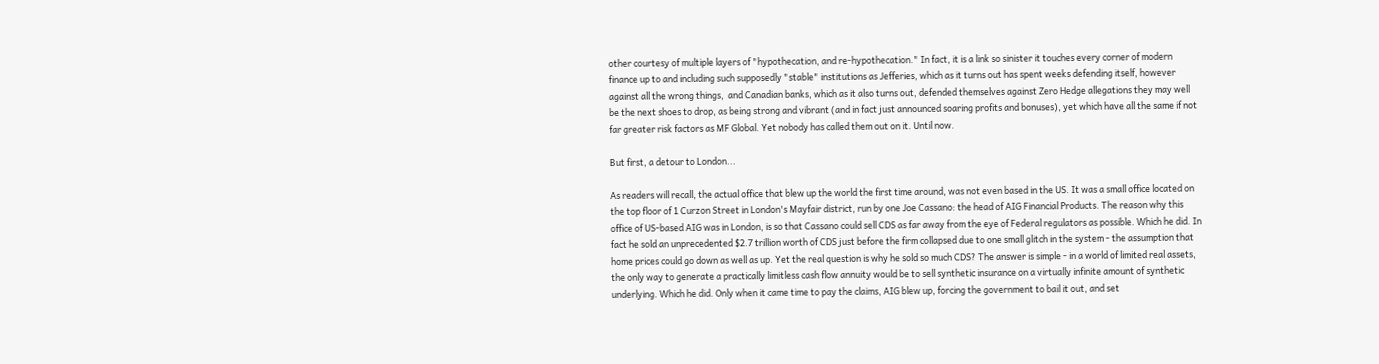other courtesy of multiple layers of "hypothecation, and re-hypothecation." In fact, it is a link so sinister it touches every corner of modern finance up to and including such supposedly "stable" institutions as Jefferies, which as it turns out has spent weeks defending itself, however against all the wrong things,  and Canadian banks, which as it also turns out, defended themselves against Zero Hedge allegations they may well be the next shoes to drop, as being strong and vibrant (and in fact just announced soaring profits and bonuses), yet which have all the same if not far greater risk factors as MF Global. Yet nobody has called them out on it. Until now.

But first, a detour to London...

As readers will recall, the actual office that blew up the world the first time around, was not even based in the US. It was a small office located on the top floor of 1 Curzon Street in London's Mayfair district, run by one Joe Cassano: the head of AIG Financial Products. The reason why this office of US-based AIG was in London, is so that Cassano could sell CDS as far away from the eye of Federal regulators as possible. Which he did. In fact he sold an unprecedented $2.7 trillion worth of CDS just before the firm collapsed due to one small glitch in the system - the assumption that home prices could go down as well as up. Yet the real question is why he sold so much CDS? The answer is simple - in a world of limited real assets, the only way to generate a practically limitless cash flow annuity would be to sell synthetic insurance on a virtually infinite amount of synthetic underlying. Which he did. Only when it came time to pay the claims, AIG blew up, forcing the government to bail it out, and set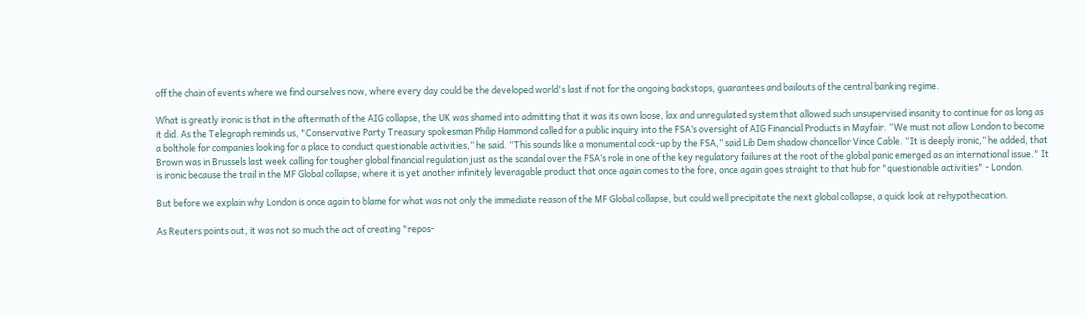off the chain of events where we find ourselves now, where every day could be the developed world's last if not for the ongoing backstops, guarantees and bailouts of the central banking regime.

What is greatly ironic is that in the aftermath of the AIG collapse, the UK was shamed into admitting that it was its own loose, lax and unregulated system that allowed such unsupervised insanity to continue for as long as it did. As the Telegraph reminds us, "Conservative Party Treasury spokesman Philip Hammond called for a public inquiry into the FSA’s oversight of AIG Financial Products in Mayfair. “We must not allow London to become a bolthole for companies looking for a place to conduct questionable activities,” he said. “This sounds like a monumental cock-up by the FSA,” said Lib Dem shadow chancellor Vince Cable. “It is deeply ironic,” he added, that Brown was in Brussels last week calling for tougher global financial regulation just as the scandal over the FSA’s role in one of the key regulatory failures at the root of the global panic emerged as an international issue." It is ironic because the trail in the MF Global collapse, where it is yet another infinitely leveragable product that once again comes to the fore, once again goes straight to that hub for "questionable activities" - London.

But before we explain why London is once again to blame for what was not only the immediate reason of the MF Global collapse, but could well precipitate the next global collapse, a quick look at rehypothecation.

As Reuters points out, it was not so much the act of creating "repos-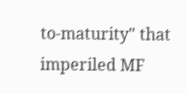to-maturity" that imperiled MF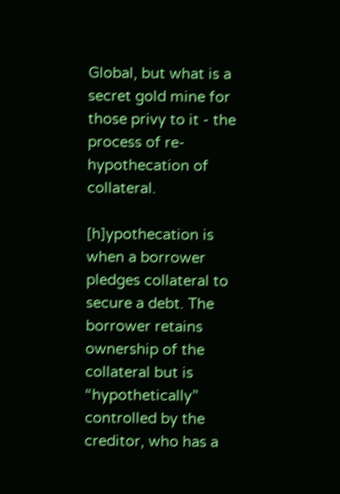Global, but what is a secret gold mine for those privy to it - the process of re-hypothecation of collateral.

[h]ypothecation is when a borrower pledges collateral to secure a debt. The borrower retains ownership of the collateral but is “hypothetically” controlled by the creditor, who has a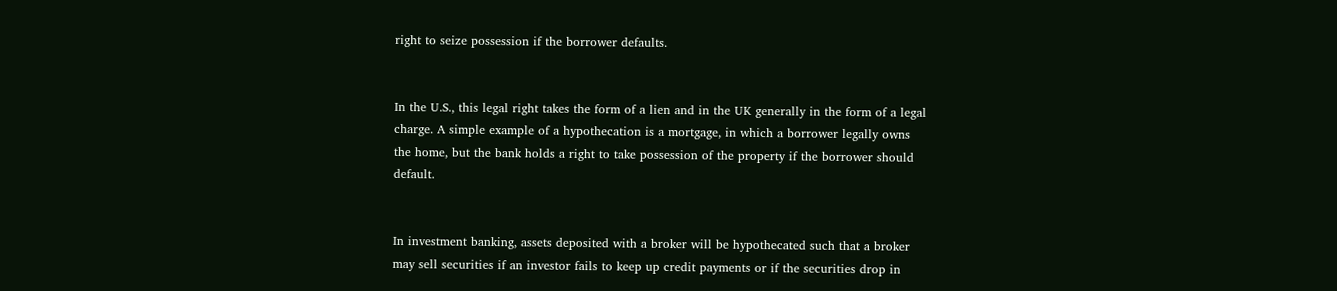right to seize possession if the borrower defaults.


In the U.S., this legal right takes the form of a lien and in the UK generally in the form of a legal charge. A simple example of a hypothecation is a mortgage, in which a borrower legally owns the home, but the bank holds a right to take possession of the property if the borrower should default.


In investment banking, assets deposited with a broker will be hypothecated such that a broker may sell securities if an investor fails to keep up credit payments or if the securities drop in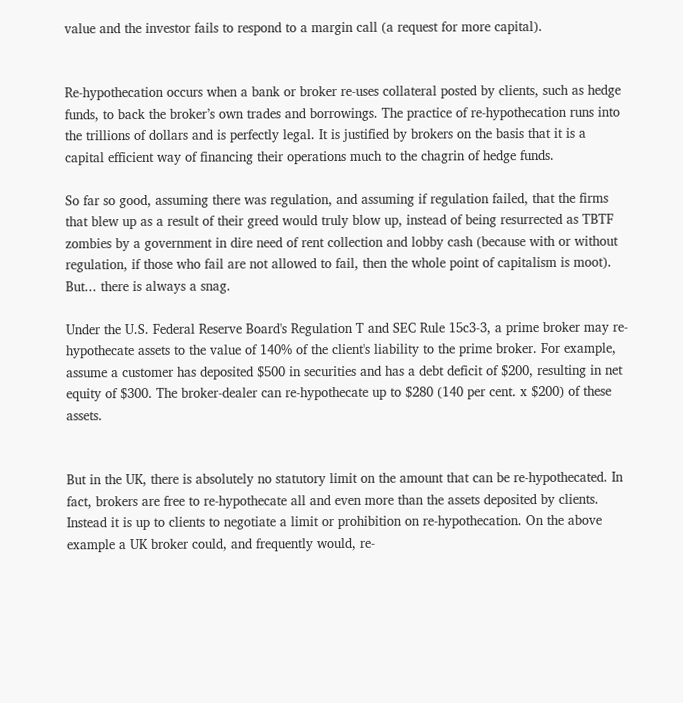value and the investor fails to respond to a margin call (a request for more capital).


Re-hypothecation occurs when a bank or broker re-uses collateral posted by clients, such as hedge funds, to back the broker’s own trades and borrowings. The practice of re-hypothecation runs into the trillions of dollars and is perfectly legal. It is justified by brokers on the basis that it is a capital efficient way of financing their operations much to the chagrin of hedge funds.

So far so good, assuming there was regulation, and assuming if regulation failed, that the firms that blew up as a result of their greed would truly blow up, instead of being resurrected as TBTF zombies by a government in dire need of rent collection and lobby cash (because with or without regulation, if those who fail are not allowed to fail, then the whole point of capitalism is moot). But... there is always a snag.

Under the U.S. Federal Reserve Board's Regulation T and SEC Rule 15c3-3, a prime broker may re-hypothecate assets to the value of 140% of the client's liability to the prime broker. For example, assume a customer has deposited $500 in securities and has a debt deficit of $200, resulting in net equity of $300. The broker-dealer can re-hypothecate up to $280 (140 per cent. x $200) of these assets.


But in the UK, there is absolutely no statutory limit on the amount that can be re-hypothecated. In fact, brokers are free to re-hypothecate all and even more than the assets deposited by clients. Instead it is up to clients to negotiate a limit or prohibition on re-hypothecation. On the above example a UK broker could, and frequently would, re-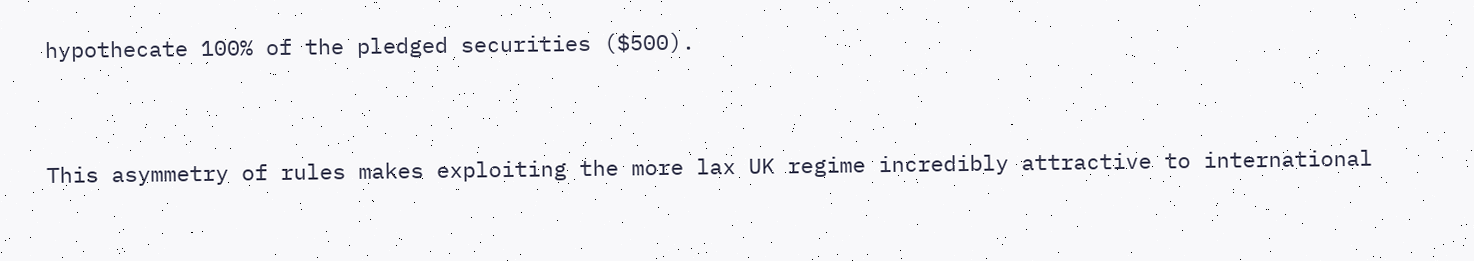hypothecate 100% of the pledged securities ($500).


This asymmetry of rules makes exploiting the more lax UK regime incredibly attractive to international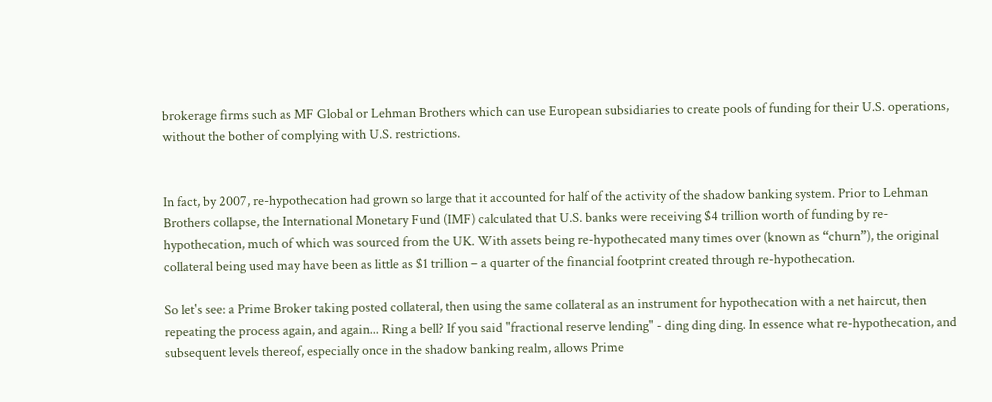brokerage firms such as MF Global or Lehman Brothers which can use European subsidiaries to create pools of funding for their U.S. operations, without the bother of complying with U.S. restrictions.


In fact, by 2007, re-hypothecation had grown so large that it accounted for half of the activity of the shadow banking system. Prior to Lehman Brothers collapse, the International Monetary Fund (IMF) calculated that U.S. banks were receiving $4 trillion worth of funding by re-hypothecation, much of which was sourced from the UK. With assets being re-hypothecated many times over (known as “churn”), the original collateral being used may have been as little as $1 trillion – a quarter of the financial footprint created through re-hypothecation.

So let's see: a Prime Broker taking posted collateral, then using the same collateral as an instrument for hypothecation with a net haircut, then repeating the process again, and again... Ring a bell? If you said "fractional reserve lending" - ding ding ding. In essence what re-hypothecation, and subsequent levels thereof, especially once in the shadow banking realm, allows Prime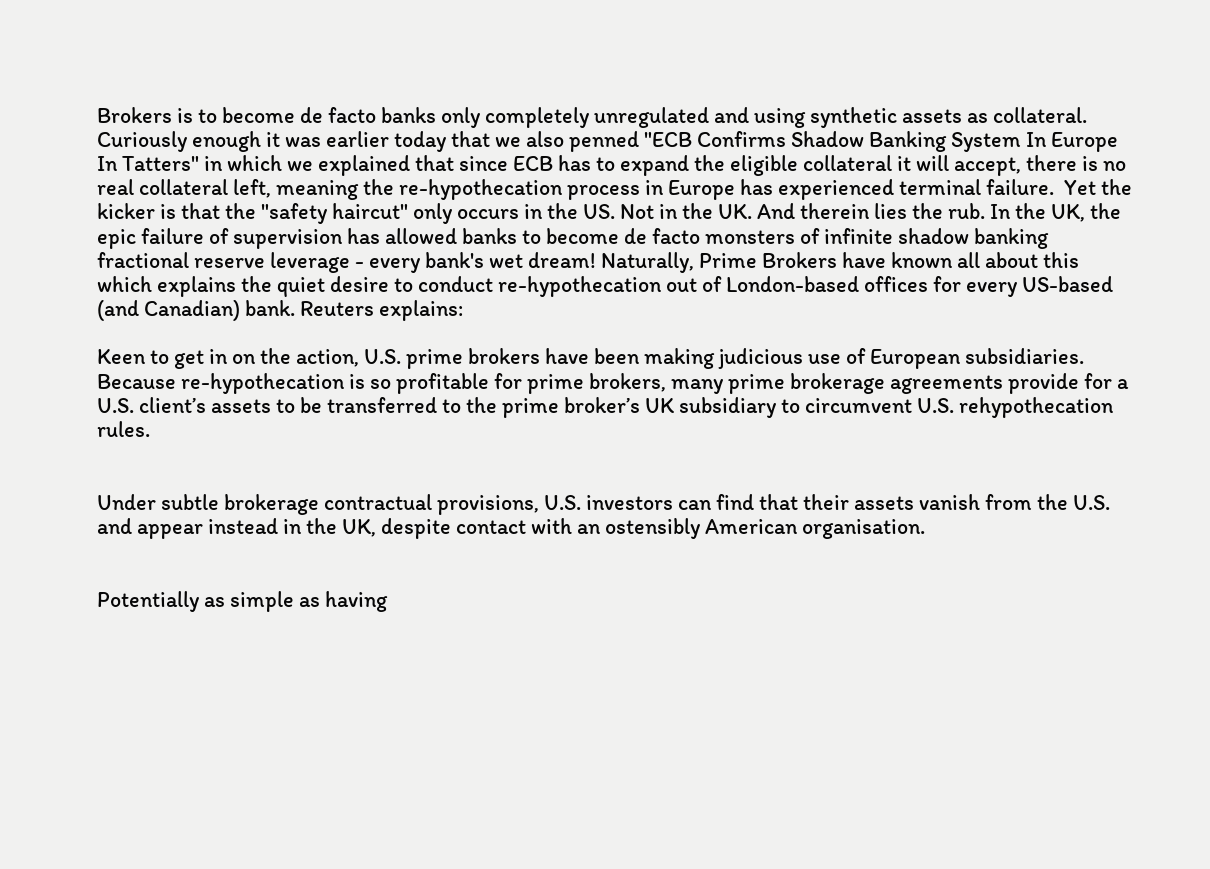Brokers is to become de facto banks only completely unregulated and using synthetic assets as collateral. Curiously enough it was earlier today that we also penned "ECB Confirms Shadow Banking System In Europe In Tatters" in which we explained that since ECB has to expand the eligible collateral it will accept, there is no real collateral left, meaning the re-hypothecation process in Europe has experienced terminal failure.  Yet the kicker is that the "safety haircut" only occurs in the US. Not in the UK. And therein lies the rub. In the UK, the epic failure of supervision has allowed banks to become de facto monsters of infinite shadow banking fractional reserve leverage - every bank's wet dream! Naturally, Prime Brokers have known all about this which explains the quiet desire to conduct re-hypothecation out of London-based offices for every US-based (and Canadian) bank. Reuters explains:

Keen to get in on the action, U.S. prime brokers have been making judicious use of European subsidiaries. Because re-hypothecation is so profitable for prime brokers, many prime brokerage agreements provide for a U.S. client’s assets to be transferred to the prime broker’s UK subsidiary to circumvent U.S. rehypothecation rules.


Under subtle brokerage contractual provisions, U.S. investors can find that their assets vanish from the U.S. and appear instead in the UK, despite contact with an ostensibly American organisation.


Potentially as simple as having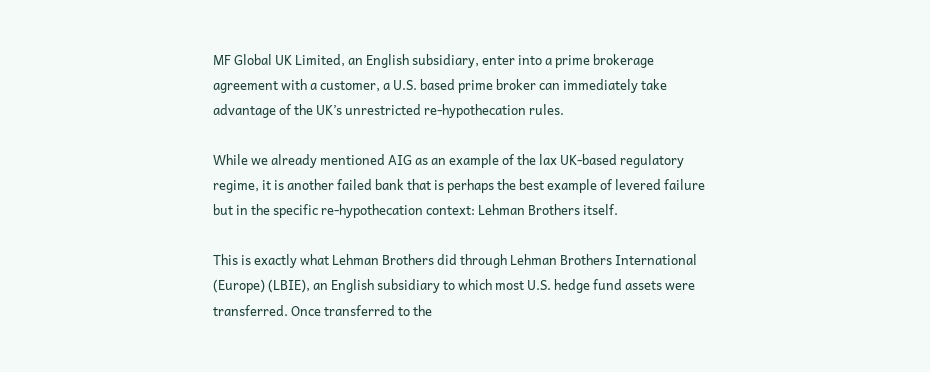MF Global UK Limited, an English subsidiary, enter into a prime brokerage agreement with a customer, a U.S. based prime broker can immediately take advantage of the UK’s unrestricted re-hypothecation rules.

While we already mentioned AIG as an example of the lax UK-based regulatory regime, it is another failed bank that is perhaps the best example of levered failure but in the specific re-hypothecation context: Lehman Brothers itself.

This is exactly what Lehman Brothers did through Lehman Brothers International (Europe) (LBIE), an English subsidiary to which most U.S. hedge fund assets were transferred. Once transferred to the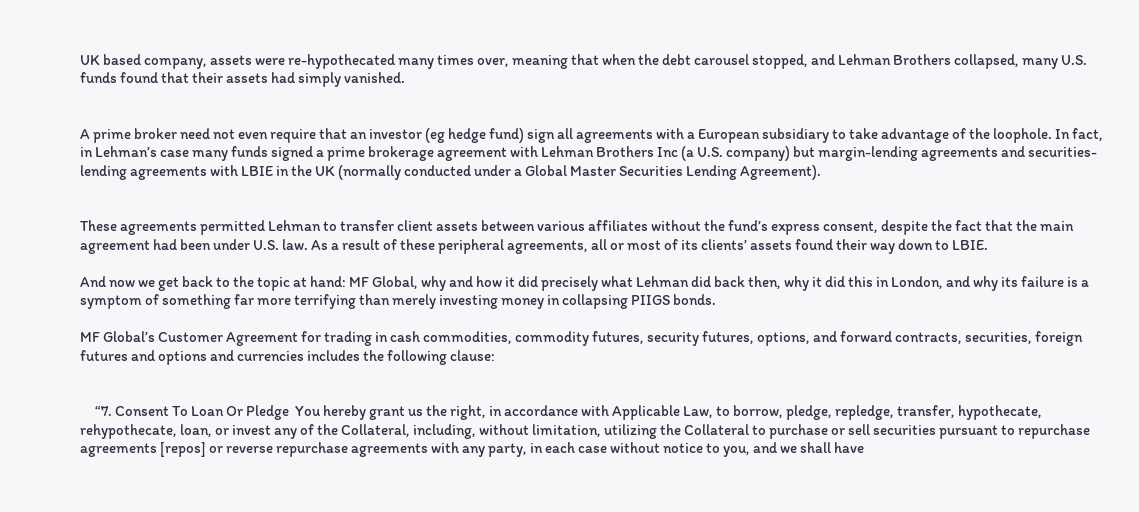UK based company, assets were re-hypothecated many times over, meaning that when the debt carousel stopped, and Lehman Brothers collapsed, many U.S. funds found that their assets had simply vanished.


A prime broker need not even require that an investor (eg hedge fund) sign all agreements with a European subsidiary to take advantage of the loophole. In fact, in Lehman’s case many funds signed a prime brokerage agreement with Lehman Brothers Inc (a U.S. company) but margin-lending agreements and securities-lending agreements with LBIE in the UK (normally conducted under a Global Master Securities Lending Agreement).


These agreements permitted Lehman to transfer client assets between various affiliates without the fund’s express consent, despite the fact that the main agreement had been under U.S. law. As a result of these peripheral agreements, all or most of its clients’ assets found their way down to LBIE.

And now we get back to the topic at hand: MF Global, why and how it did precisely what Lehman did back then, why it did this in London, and why its failure is a symptom of something far more terrifying than merely investing money in collapsing PIIGS bonds.

MF Global’s Customer Agreement for trading in cash commodities, commodity futures, security futures, options, and forward contracts, securities, foreign futures and options and currencies includes the following clause:


     “7. Consent To Loan Or Pledge  You hereby grant us the right, in accordance with Applicable Law, to borrow, pledge, repledge, transfer, hypothecate, rehypothecate, loan, or invest any of the Collateral, including, without limitation, utilizing the Collateral to purchase or sell securities pursuant to repurchase agreements [repos] or reverse repurchase agreements with any party, in each case without notice to you, and we shall have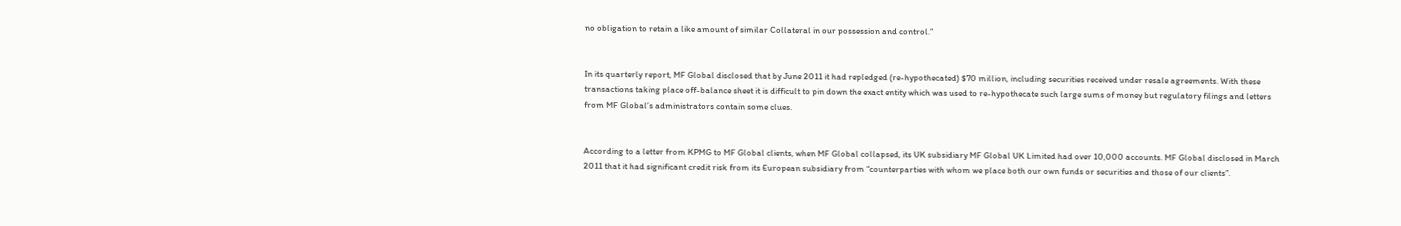no obligation to retain a like amount of similar Collateral in our possession and control.”


In its quarterly report, MF Global disclosed that by June 2011 it had repledged (re-hypothecated) $70 million, including securities received under resale agreements. With these transactions taking place off-balance sheet it is difficult to pin down the exact entity which was used to re-hypothecate such large sums of money but regulatory filings and letters from MF Global’s administrators contain some clues.


According to a letter from KPMG to MF Global clients, when MF Global collapsed, its UK subsidiary MF Global UK Limited had over 10,000 accounts. MF Global disclosed in March 2011 that it had significant credit risk from its European subsidiary from “counterparties with whom we place both our own funds or securities and those of our clients”.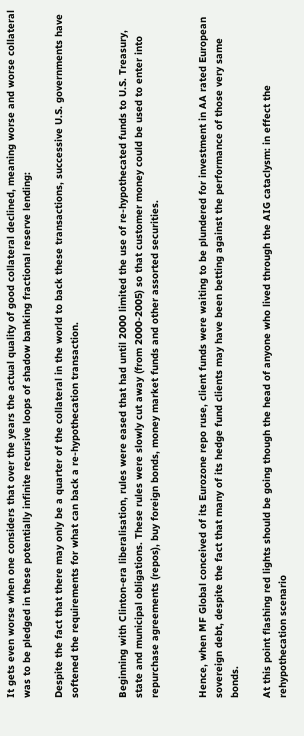It gets even worse when one considers that over the years the actual quality of good collateral declined, meaning worse and worse collateral was to be pledged in these potentially infinite recursive loops of shadow banking fractional reserve lending:

Despite the fact that there may only be a quarter of the collateral in the world to back these transactions, successive U.S. governments have softened the requirements for what can back a re-hypothecation transaction.


Beginning with Clinton-era liberalisation, rules were eased that had until 2000 limited the use of re-hypothecated funds to U.S. Treasury, state and municipal obligations. These rules were slowly cut away (from 2000-2005) so that customer money could be used to enter into repurchase agreements (repos), buy foreign bonds, money market funds and other assorted securities.


Hence, when MF Global conceived of its Eurozone repo ruse, client funds were waiting to be plundered for investment in AA rated European sovereign debt, despite the fact that many of its hedge fund clients may have been betting against the performance of those very same bonds.

At this point flashing red lights should be going though the head of anyone who lived through the AIG cataclysm: in effect the rehypothecation scenario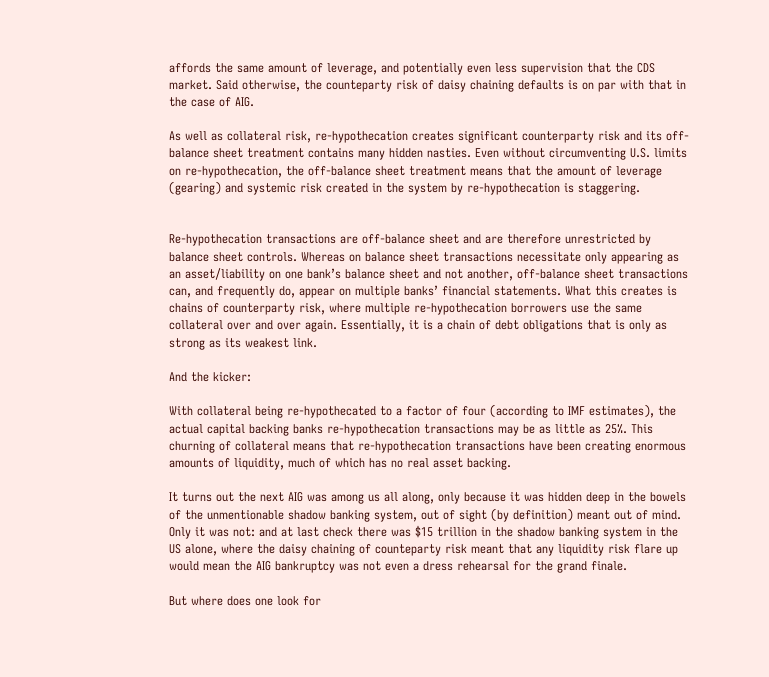affords the same amount of leverage, and potentially even less supervision that the CDS market. Said otherwise, the counteparty risk of daisy chaining defaults is on par with that in the case of AIG.

As well as collateral risk, re-hypothecation creates significant counterparty risk and its off-balance sheet treatment contains many hidden nasties. Even without circumventing U.S. limits on re-hypothecation, the off-balance sheet treatment means that the amount of leverage (gearing) and systemic risk created in the system by re-hypothecation is staggering.


Re-hypothecation transactions are off-balance sheet and are therefore unrestricted by balance sheet controls. Whereas on balance sheet transactions necessitate only appearing as an asset/liability on one bank’s balance sheet and not another, off-balance sheet transactions can, and frequently do, appear on multiple banks’ financial statements. What this creates is chains of counterparty risk, where multiple re-hypothecation borrowers use the same collateral over and over again. Essentially, it is a chain of debt obligations that is only as strong as its weakest link.

And the kicker:

With collateral being re-hypothecated to a factor of four (according to IMF estimates), the actual capital backing banks re-hypothecation transactions may be as little as 25%. This churning of collateral means that re-hypothecation transactions have been creating enormous amounts of liquidity, much of which has no real asset backing.

It turns out the next AIG was among us all along, only because it was hidden deep in the bowels of the unmentionable shadow banking system, out of sight (by definition) meant out of mind. Only it was not: and at last check there was $15 trillion in the shadow banking system in the US alone, where the daisy chaining of counteparty risk meant that any liquidity risk flare up would mean the AIG bankruptcy was not even a dress rehearsal for the grand finale.

But where does one look for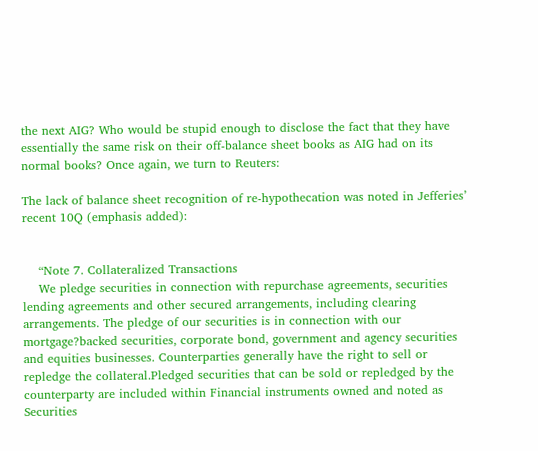the next AIG? Who would be stupid enough to disclose the fact that they have essentially the same risk on their off-balance sheet books as AIG had on its normal books? Once again, we turn to Reuters:

The lack of balance sheet recognition of re-hypothecation was noted in Jefferies’ recent 10Q (emphasis added):


    “Note 7. Collateralized Transactions
    We pledge securities in connection with repurchase agreements, securities lending agreements and other secured arrangements, including clearing arrangements. The pledge of our securities is in connection with our mortgage?backed securities, corporate bond, government and agency securities and equities businesses. Counterparties generally have the right to sell or repledge the collateral.Pledged securities that can be sold or repledged by the counterparty are included within Financial instruments owned and noted as Securities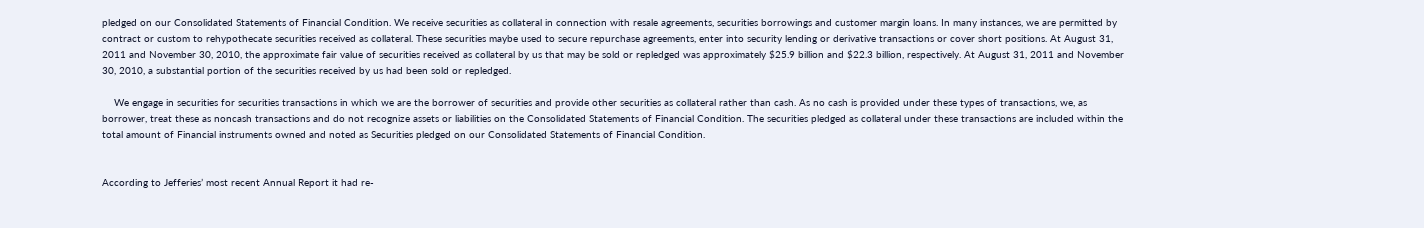pledged on our Consolidated Statements of Financial Condition. We receive securities as collateral in connection with resale agreements, securities borrowings and customer margin loans. In many instances, we are permitted by contract or custom to rehypothecate securities received as collateral. These securities maybe used to secure repurchase agreements, enter into security lending or derivative transactions or cover short positions. At August 31, 2011 and November 30, 2010, the approximate fair value of securities received as collateral by us that may be sold or repledged was approximately $25.9 billion and $22.3 billion, respectively. At August 31, 2011 and November 30, 2010, a substantial portion of the securities received by us had been sold or repledged.

    We engage in securities for securities transactions in which we are the borrower of securities and provide other securities as collateral rather than cash. As no cash is provided under these types of transactions, we, as borrower, treat these as noncash transactions and do not recognize assets or liabilities on the Consolidated Statements of Financial Condition. The securities pledged as collateral under these transactions are included within the total amount of Financial instruments owned and noted as Securities pledged on our Consolidated Statements of Financial Condition.


According to Jefferies’ most recent Annual Report it had re-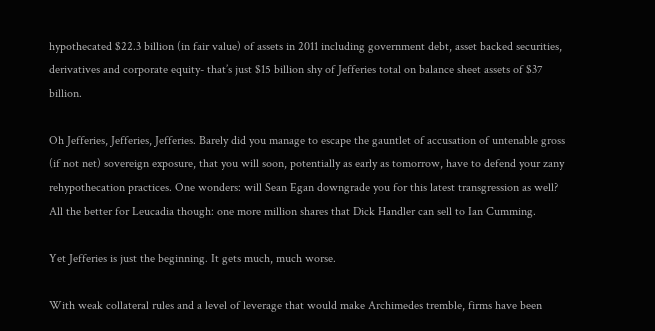hypothecated $22.3 billion (in fair value) of assets in 2011 including government debt, asset backed securities, derivatives and corporate equity- that’s just $15 billion shy of Jefferies total on balance sheet assets of $37 billion.

Oh Jefferies, Jefferies, Jefferies. Barely did you manage to escape the gauntlet of accusation of untenable gross (if not net) sovereign exposure, that you will soon, potentially as early as tomorrow, have to defend your zany rehypothecation practices. One wonders: will Sean Egan downgrade you for this latest transgression as well? All the better for Leucadia though: one more million shares that Dick Handler can sell to Ian Cumming.

Yet Jefferies is just the beginning. It gets much, much worse.

With weak collateral rules and a level of leverage that would make Archimedes tremble, firms have been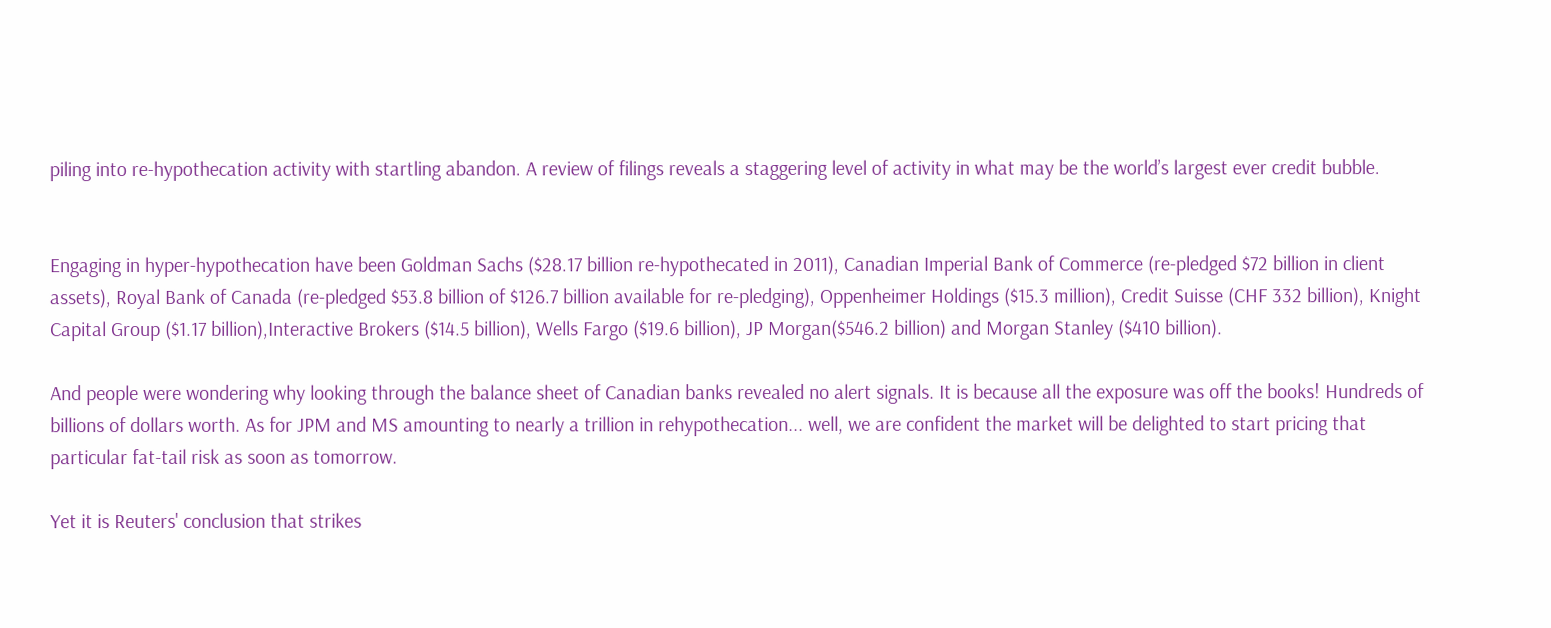piling into re-hypothecation activity with startling abandon. A review of filings reveals a staggering level of activity in what may be the world’s largest ever credit bubble.


Engaging in hyper-hypothecation have been Goldman Sachs ($28.17 billion re-hypothecated in 2011), Canadian Imperial Bank of Commerce (re-pledged $72 billion in client assets), Royal Bank of Canada (re-pledged $53.8 billion of $126.7 billion available for re-pledging), Oppenheimer Holdings ($15.3 million), Credit Suisse (CHF 332 billion), Knight Capital Group ($1.17 billion),Interactive Brokers ($14.5 billion), Wells Fargo ($19.6 billion), JP Morgan($546.2 billion) and Morgan Stanley ($410 billion).

And people were wondering why looking through the balance sheet of Canadian banks revealed no alert signals. It is because all the exposure was off the books! Hundreds of billions of dollars worth. As for JPM and MS amounting to nearly a trillion in rehypothecation... well, we are confident the market will be delighted to start pricing that particular fat-tail risk as soon as tomorrow.

Yet it is Reuters' conclusion that strikes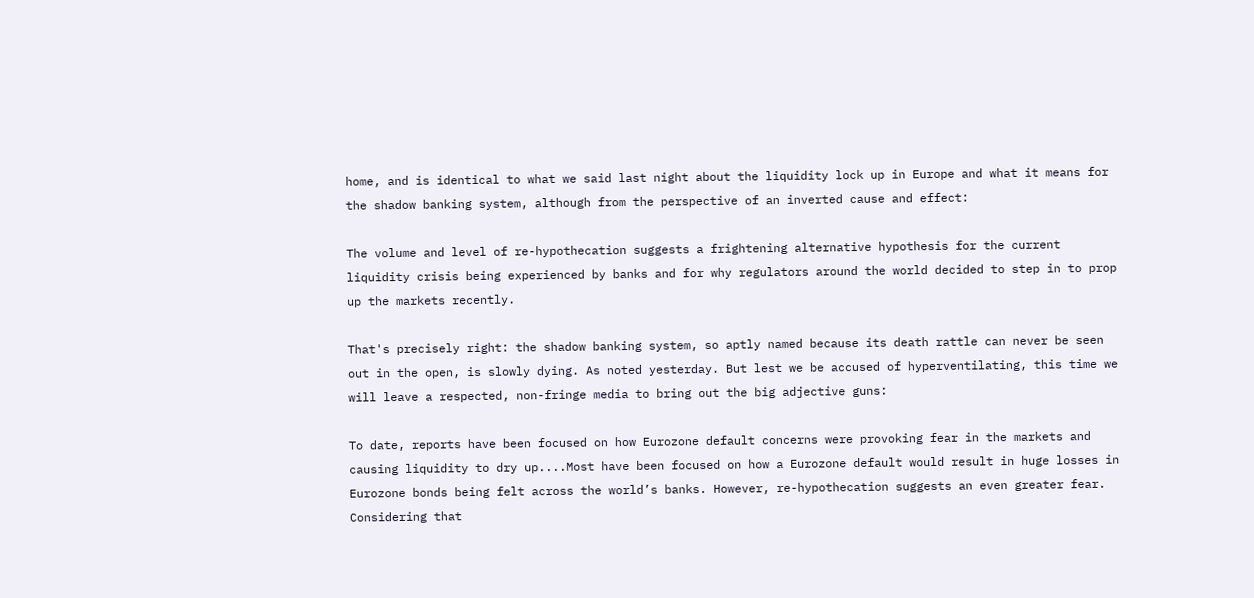home, and is identical to what we said last night about the liquidity lock up in Europe and what it means for the shadow banking system, although from the perspective of an inverted cause and effect:

The volume and level of re-hypothecation suggests a frightening alternative hypothesis for the current liquidity crisis being experienced by banks and for why regulators around the world decided to step in to prop up the markets recently.

That's precisely right: the shadow banking system, so aptly named because its death rattle can never be seen out in the open, is slowly dying. As noted yesterday. But lest we be accused of hyperventilating, this time we will leave a respected, non-fringe media to bring out the big adjective guns:

To date, reports have been focused on how Eurozone default concerns were provoking fear in the markets and causing liquidity to dry up....Most have been focused on how a Eurozone default would result in huge losses in Eurozone bonds being felt across the world’s banks. However, re-hypothecation suggests an even greater fear. Considering that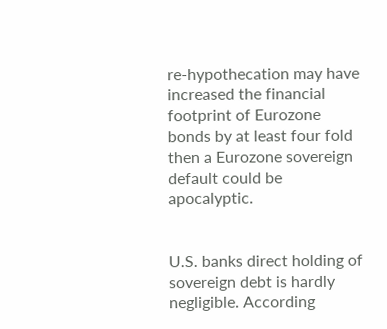re-hypothecation may have increased the financial footprint of Eurozone bonds by at least four fold then a Eurozone sovereign default could be apocalyptic.


U.S. banks direct holding of sovereign debt is hardly negligible. According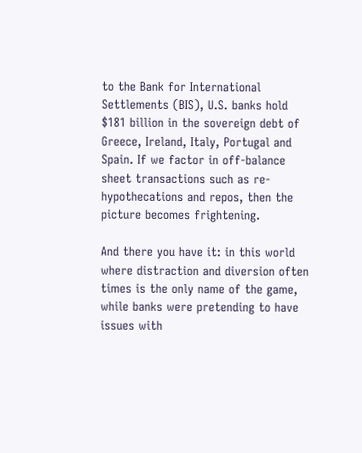to the Bank for International Settlements (BIS), U.S. banks hold $181 billion in the sovereign debt of Greece, Ireland, Italy, Portugal and Spain. If we factor in off-balance sheet transactions such as re-hypothecations and repos, then the picture becomes frightening.

And there you have it: in this world where distraction and diversion often times is the only name of the game, while banks were pretending to have issues with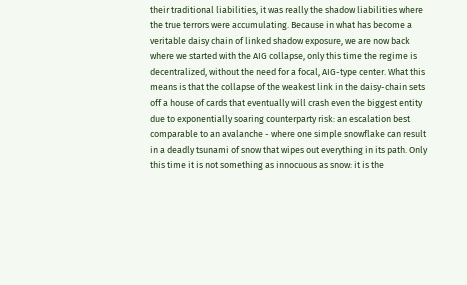their traditional liabilities, it was really the shadow liabilities where the true terrors were accumulating. Because in what has become a veritable daisy chain of linked shadow exposure, we are now back where we started with the AIG collapse, only this time the regime is decentralized, without the need for a focal, AIG-type center. What this means is that the collapse of the weakest link in the daisy-chain sets off a house of cards that eventually will crash even the biggest entity due to exponentially soaring counterparty risk: an escalation best comparable to an avalanche - where one simple snowflake can result in a deadly tsunami of snow that wipes out everything in its path. Only this time it is not something as innocuous as snow: it is the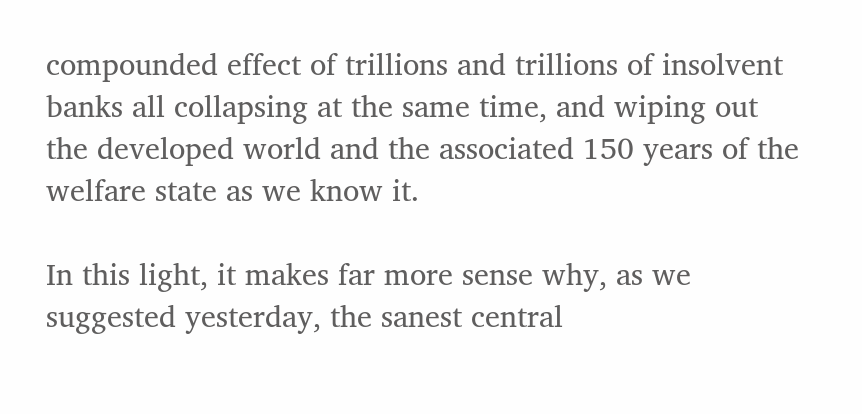compounded effect of trillions and trillions of insolvent banks all collapsing at the same time, and wiping out the developed world and the associated 150 years of the welfare state as we know it.

In this light, it makes far more sense why, as we suggested yesterday, the sanest central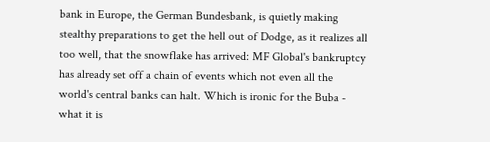bank in Europe, the German Bundesbank, is quietly making stealthy preparations to get the hell out of Dodge, as it realizes all too well, that the snowflake has arrived: MF Global's bankruptcy has already set off a chain of events which not even all the world's central banks can halt. Which is ironic for the Buba - what it is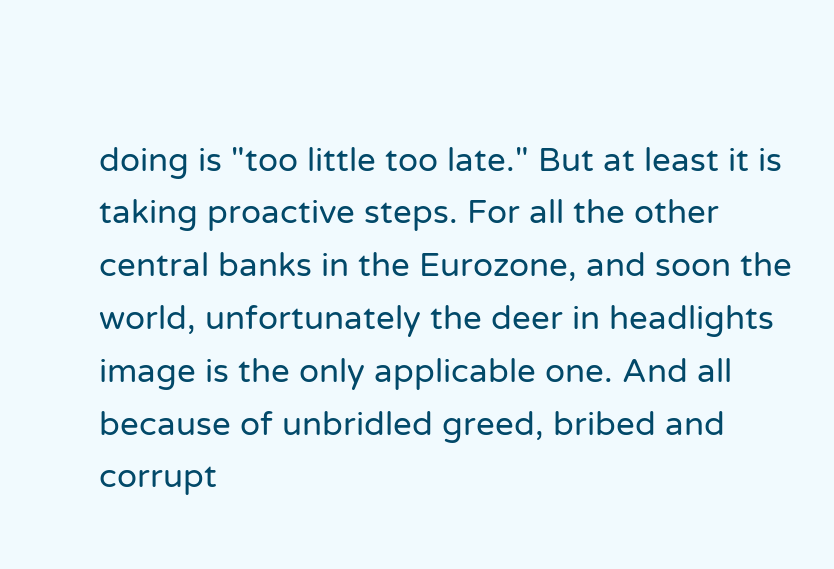doing is "too little too late." But at least it is taking proactive steps. For all the other central banks in the Eurozone, and soon the world, unfortunately the deer in headlights image is the only applicable one. And all because of unbridled greed, bribed and corrupt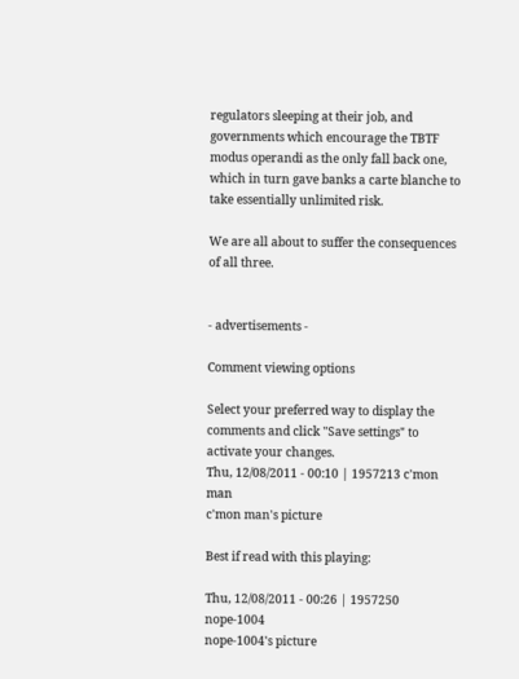regulators sleeping at their job, and governments which encourage the TBTF modus operandi as the only fall back one, which in turn gave banks a carte blanche to take essentially unlimited risk.

We are all about to suffer the consequences of all three.


- advertisements -

Comment viewing options

Select your preferred way to display the comments and click "Save settings" to activate your changes.
Thu, 12/08/2011 - 00:10 | 1957213 c'mon man
c'mon man's picture

Best if read with this playing:

Thu, 12/08/2011 - 00:26 | 1957250 nope-1004
nope-1004's picture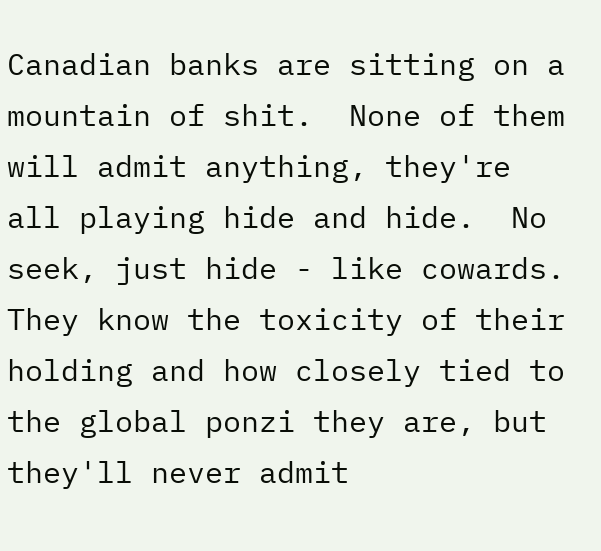Canadian banks are sitting on a mountain of shit.  None of them will admit anything, they're all playing hide and hide.  No seek, just hide - like cowards.  They know the toxicity of their holding and how closely tied to the global ponzi they are, but they'll never admit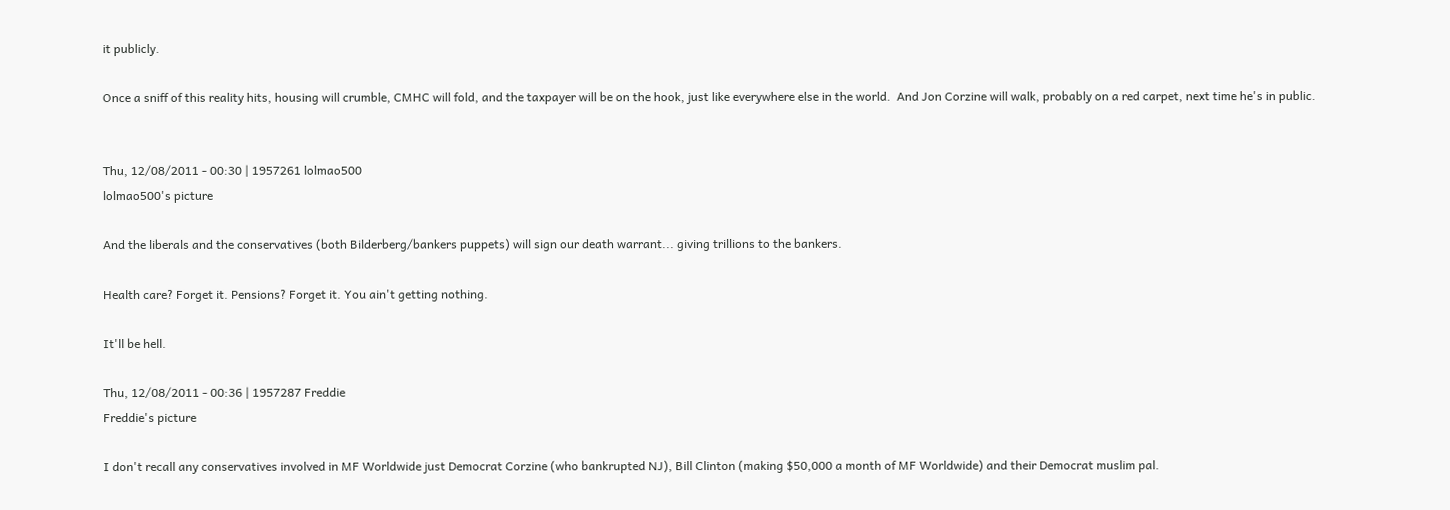it publicly.

Once a sniff of this reality hits, housing will crumble, CMHC will fold, and the taxpayer will be on the hook, just like everywhere else in the world.  And Jon Corzine will walk, probably on a red carpet, next time he's in public.


Thu, 12/08/2011 - 00:30 | 1957261 lolmao500
lolmao500's picture

And the liberals and the conservatives (both Bilderberg/bankers puppets) will sign our death warrant... giving trillions to the bankers.

Health care? Forget it. Pensions? Forget it. You ain't getting nothing.

It'll be hell.

Thu, 12/08/2011 - 00:36 | 1957287 Freddie
Freddie's picture

I don't recall any conservatives involved in MF Worldwide just Democrat Corzine (who bankrupted NJ), Bill Clinton (making $50,000 a month of MF Worldwide) and their Democrat muslim pal.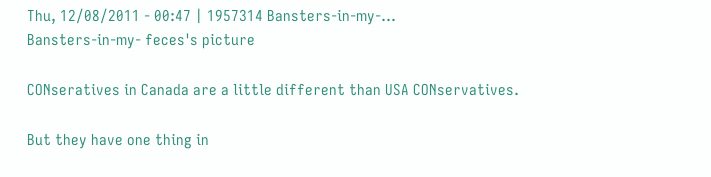Thu, 12/08/2011 - 00:47 | 1957314 Bansters-in-my-...
Bansters-in-my- feces's picture

CONseratives in Canada are a little different than USA CONservatives.

But they have one thing in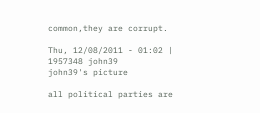common,they are corrupt.

Thu, 12/08/2011 - 01:02 | 1957348 john39
john39's picture

all political parties are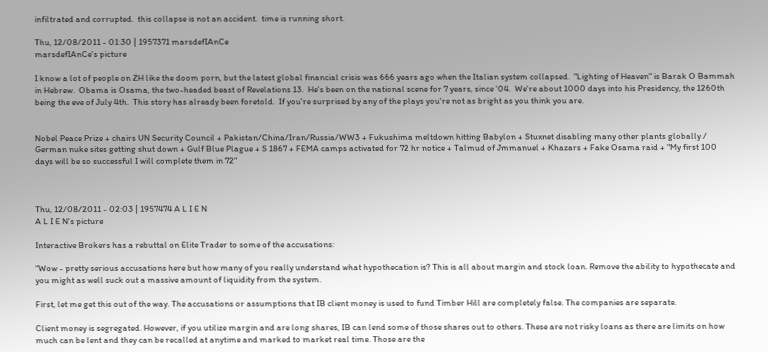infiltrated and corrupted.  this collapse is not an accident.  time is running short.

Thu, 12/08/2011 - 01:30 | 1957371 marsdefIAnCe
marsdefIAnCe's picture

I know a lot of people on ZH like the doom porn, but the latest global financial crisis was 666 years ago when the Italian system collapsed.  "Lighting of Heaven" is Barak O Bammah in Hebrew.  Obama is Osama, the two-headed beast of Revelations 13.  He's been on the national scene for 7 years, since '04.  We're about 1000 days into his Presidency, the 1260th being the eve of July 4th.  This story has already been foretold.  If you're surprised by any of the plays you're not as bright as you think you are.


Nobel Peace Prize + chairs UN Security Council + Pakistan/China/Iran/Russia/WW3 + Fukushima meltdown hitting Babylon + Stuxnet disabling many other plants globally / German nuke sites getting shut down + Gulf Blue Plague + S 1867 + FEMA camps activated for 72 hr notice + Talmud of Jmmanuel + Khazars + Fake Osama raid + "My first 100 days will be so successful I will complete them in 72"



Thu, 12/08/2011 - 02:03 | 1957474 A L I E N
A L I E N's picture

Interactive Brokers has a rebuttal on Elite Trader to some of the accusations:

"Wow - pretty serious accusations here but how many of you really understand what hypothecation is? This is all about margin and stock loan. Remove the ability to hypothecate and you might as well suck out a massive amount of liquidity from the system.

First, let me get this out of the way. The accusations or assumptions that IB client money is used to fund Timber Hill are completely false. The companies are separate.

Client money is segregated. However, if you utilize margin and are long shares, IB can lend some of those shares out to others. These are not risky loans as there are limits on how much can be lent and they can be recalled at anytime and marked to market real time. Those are the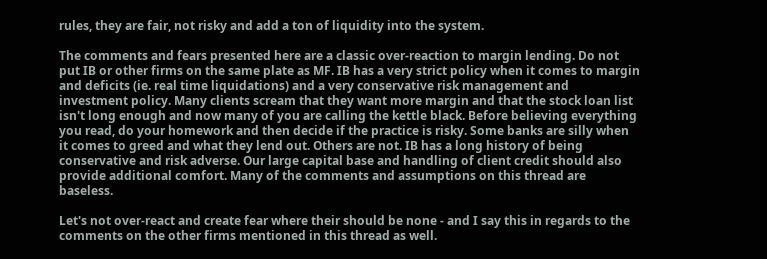rules, they are fair, not risky and add a ton of liquidity into the system.

The comments and fears presented here are a classic over-reaction to margin lending. Do not put IB or other firms on the same plate as MF. IB has a very strict policy when it comes to margin and deficits (ie. real time liquidations) and a very conservative risk management and investment policy. Many clients scream that they want more margin and that the stock loan list isn't long enough and now many of you are calling the kettle black. Before believing everything you read, do your homework and then decide if the practice is risky. Some banks are silly when it comes to greed and what they lend out. Others are not. IB has a long history of being conservative and risk adverse. Our large capital base and handling of client credit should also provide additional comfort. Many of the comments and assumptions on this thread are baseless.

Let's not over-react and create fear where their should be none - and I say this in regards to the comments on the other firms mentioned in this thread as well.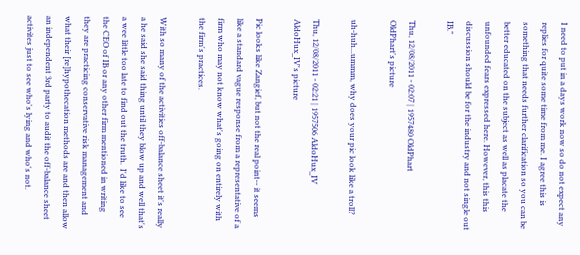I need to put in a days work now so do not expect any replies for quite some time from me. I agree this is something that needs further clarification so you can be better educated on the subject as well as placate the unfounded fears expressed here. However, this this discussion should be for the industry and not single out IB."

Thu, 12/08/2011 - 02:07 | 1957480 OldPhart
OldPhart's picture

uh-huh...ummm, why does your pic look like a troll?

Thu, 12/08/2011 - 02:21 | 1957506 AldoHux_IV
AldoHux_IV's picture

Pic looks like Zangief, but not the real point-- it seems like a standard vague response from a representative of a firm who may not know what's going on entirely with the firm's practices.

With so many of the activities off-balance sheet it's really a he said she said thing until they blow up and well that's a wee little too late to find out the truth.  I'd like to see the CEO of IB or any other firm mentioned in writing they are practicing conservative risk management and what their [re]hypothecation methods are and then allow an independent 3rd party to audit the off-balance sheet activites just to see who's lying and who's not.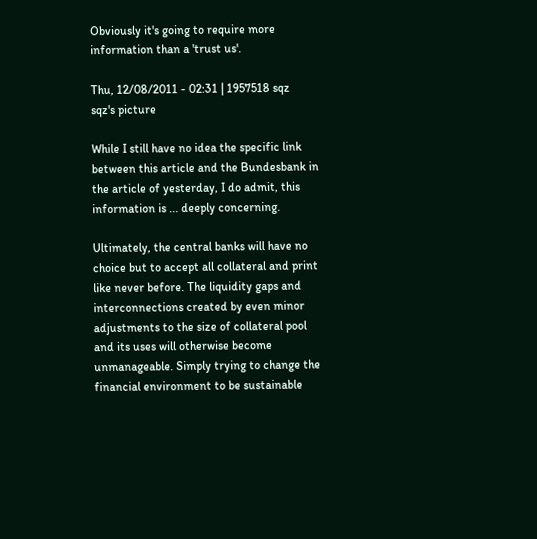Obviously it's going to require more information than a 'trust us'.

Thu, 12/08/2011 - 02:31 | 1957518 sqz
sqz's picture

While I still have no idea the specific link between this article and the Bundesbank in the article of yesterday, I do admit, this information is ... deeply concerning.

Ultimately, the central banks will have no choice but to accept all collateral and print like never before. The liquidity gaps and interconnections created by even minor adjustments to the size of collateral pool and its uses will otherwise become unmanageable. Simply trying to change the financial environment to be sustainable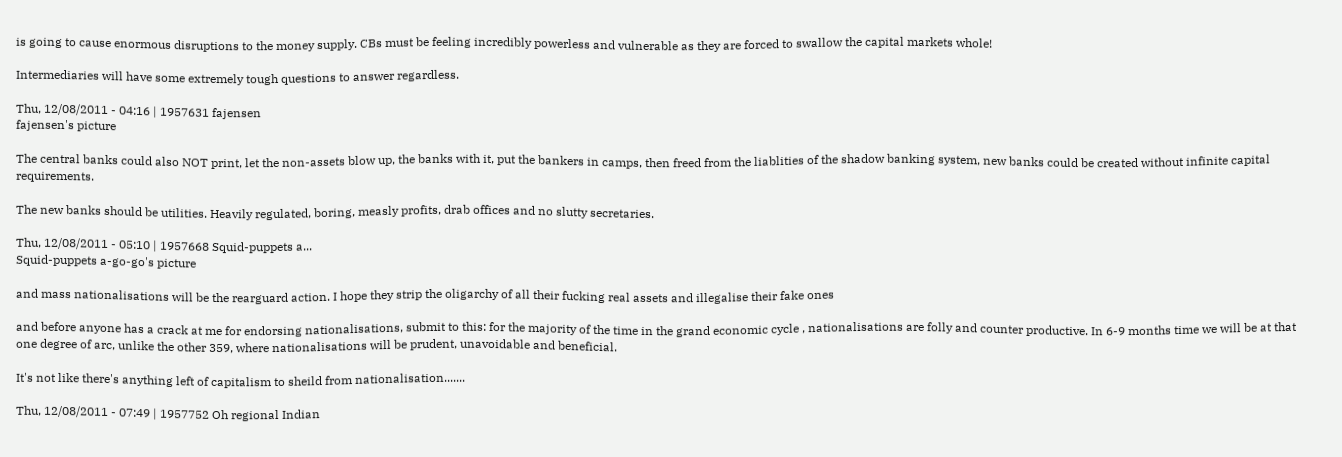is going to cause enormous disruptions to the money supply. CBs must be feeling incredibly powerless and vulnerable as they are forced to swallow the capital markets whole!

Intermediaries will have some extremely tough questions to answer regardless.

Thu, 12/08/2011 - 04:16 | 1957631 fajensen
fajensen's picture

The central banks could also NOT print, let the non-assets blow up, the banks with it, put the bankers in camps, then freed from the liablities of the shadow banking system, new banks could be created without infinite capital requirements.

The new banks should be utilities. Heavily regulated, boring, measly profits, drab offices and no slutty secretaries.

Thu, 12/08/2011 - 05:10 | 1957668 Squid-puppets a...
Squid-puppets a-go-go's picture

and mass nationalisations will be the rearguard action. I hope they strip the oligarchy of all their fucking real assets and illegalise their fake ones

and before anyone has a crack at me for endorsing nationalisations, submit to this: for the majority of the time in the grand economic cycle , nationalisations are folly and counter productive. In 6-9 months time we will be at that one degree of arc, unlike the other 359, where nationalisations will be prudent, unavoidable and beneficial.

It's not like there's anything left of capitalism to sheild from nationalisation.......

Thu, 12/08/2011 - 07:49 | 1957752 Oh regional Indian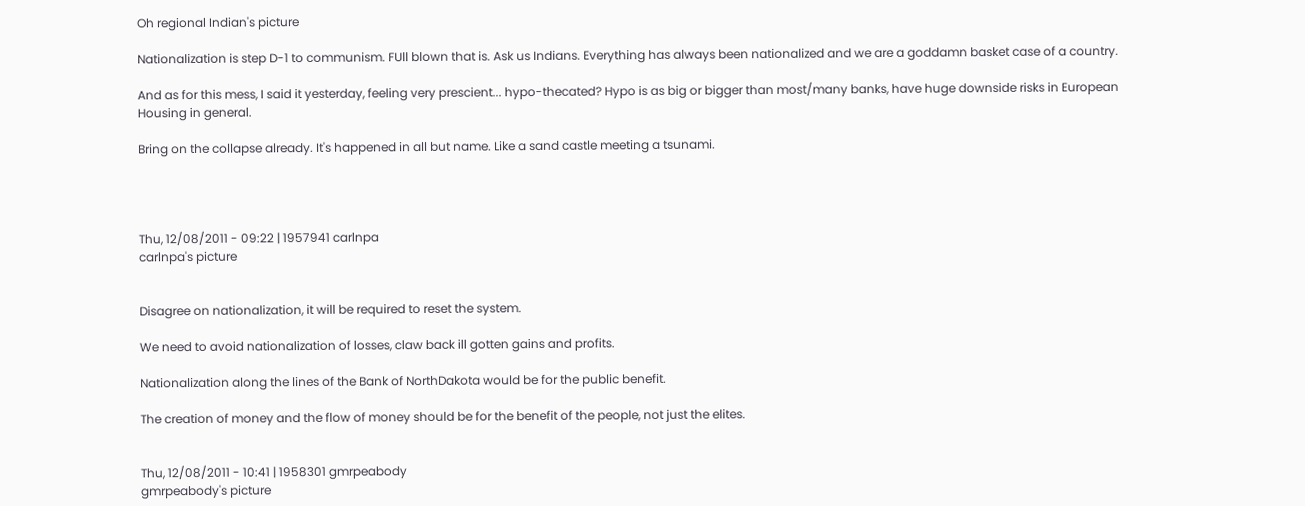Oh regional Indian's picture

Nationalization is step D-1 to communism. FUll blown that is. Ask us Indians. Everything has always been nationalized and we are a goddamn basket case of a country.

And as for this mess, I said it yesterday, feeling very prescient... hypo-thecated? Hypo is as big or bigger than most/many banks, have huge downside risks in European Housing in general.

Bring on the collapse already. It's happened in all but name. Like a sand castle meeting a tsunami.




Thu, 12/08/2011 - 09:22 | 1957941 carlnpa
carlnpa's picture


Disagree on nationalization, it will be required to reset the system.

We need to avoid nationalization of losses, claw back ill gotten gains and profits.

Nationalization along the lines of the Bank of NorthDakota would be for the public benefit.

The creation of money and the flow of money should be for the benefit of the people, not just the elites.


Thu, 12/08/2011 - 10:41 | 1958301 gmrpeabody
gmrpeabody's picture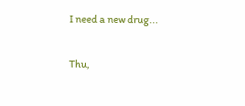I need a new drug...

Thu,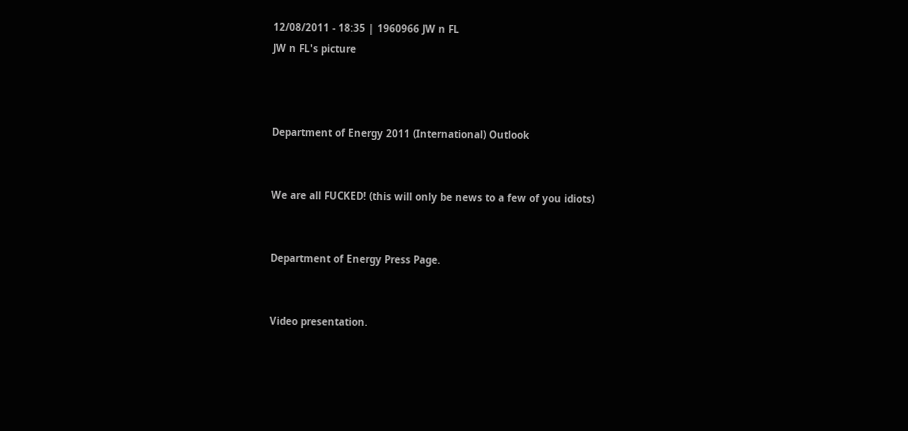12/08/2011 - 18:35 | 1960966 JW n FL
JW n FL's picture



Department of Energy 2011 (International) Outlook


We are all FUCKED! (this will only be news to a few of you idiots)


Department of Energy Press Page.


Video presentation.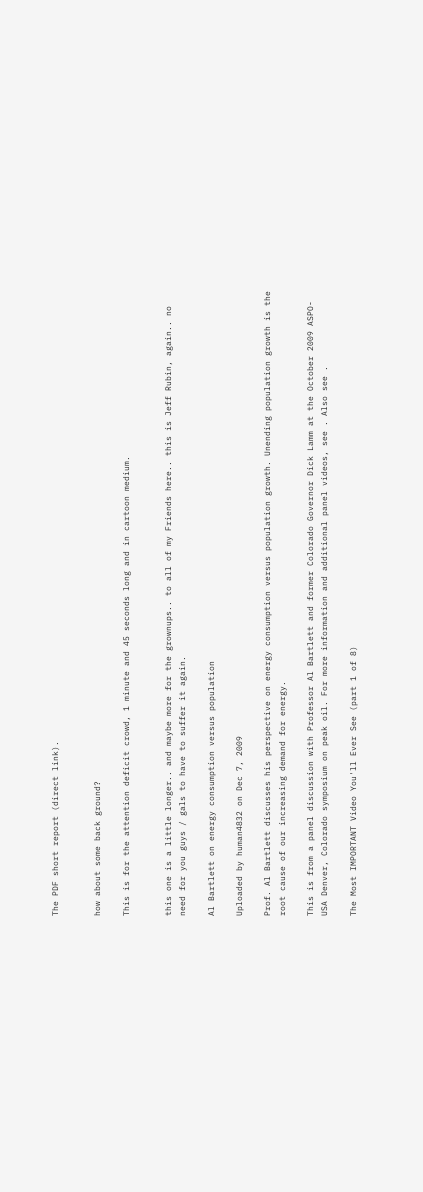The PDF short report (direct link).


how about some back ground?

This is for the attention deficit crowd, 1 minute and 45 seconds long and in cartoon medium.


this one is a little longer.. and maybe more for the grownups.. to all of my Friends here.. this is Jeff Rubin, again.. no need for you guys / gals to have to suffer it again.

Al Bartlett on energy consumption versus population

Uploaded by human4832 on Dec 7, 2009

Prof. Al Bartlett discusses his perspective on energy consumption versus population growth. Unending population growth is the root cause of our increasing demand for energy.

This is from a panel discussion with Professor Al Bartlett and former Colorado Governor Dick Lamm at the October 2009 ASPO-USA Denver, Colorado symposium on peak oil. For more information and additional panel videos, see . Also see .

The Most IMPORTANT Video You'll Ever See (part 1 of 8)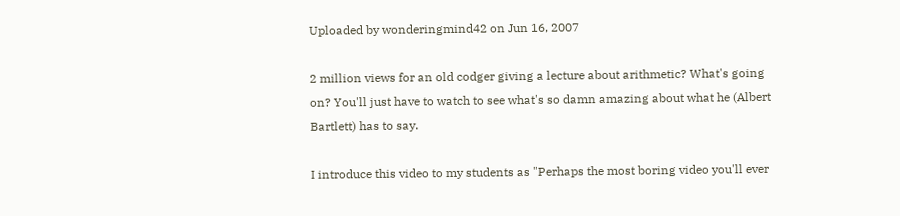Uploaded by wonderingmind42 on Jun 16, 2007

2 million views for an old codger giving a lecture about arithmetic? What's going on? You'll just have to watch to see what's so damn amazing about what he (Albert Bartlett) has to say.

I introduce this video to my students as "Perhaps the most boring video you'll ever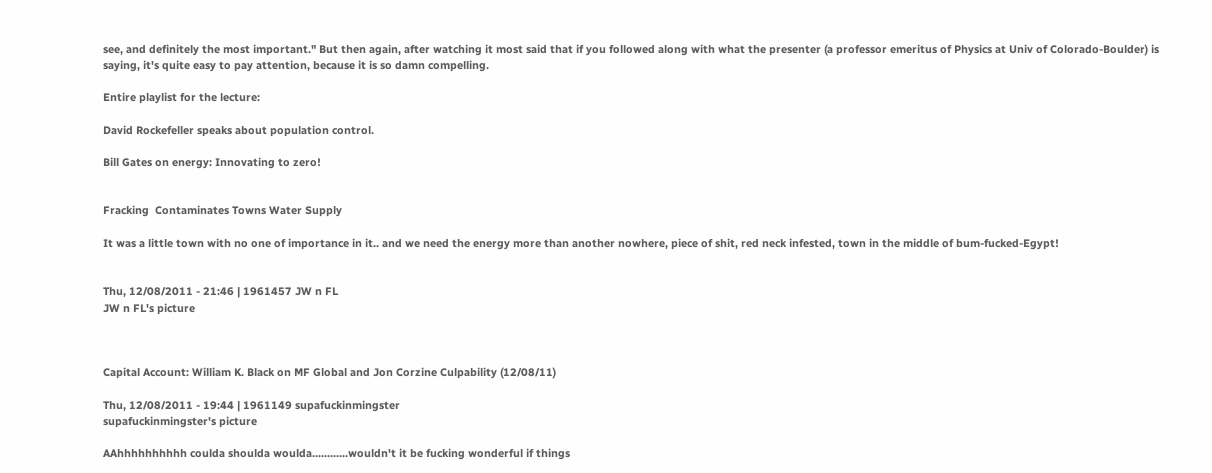see, and definitely the most important." But then again, after watching it most said that if you followed along with what the presenter (a professor emeritus of Physics at Univ of Colorado-Boulder) is saying, it's quite easy to pay attention, because it is so damn compelling.

Entire playlist for the lecture:

David Rockefeller speaks about population control.

Bill Gates on energy: Innovating to zero!


Fracking  Contaminates Towns Water Supply

It was a little town with no one of importance in it.. and we need the energy more than another nowhere, piece of shit, red neck infested, town in the middle of bum-fucked-Egypt!


Thu, 12/08/2011 - 21:46 | 1961457 JW n FL
JW n FL's picture



Capital Account: William K. Black on MF Global and Jon Corzine Culpability (12/08/11)

Thu, 12/08/2011 - 19:44 | 1961149 supafuckinmingster
supafuckinmingster's picture

AAhhhhhhhhhh coulda shoulda woulda............wouldn't it be fucking wonderful if things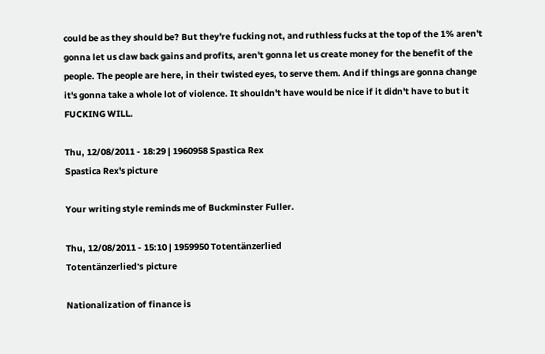could be as they should be? But they're fucking not, and ruthless fucks at the top of the 1% aren't gonna let us claw back gains and profits, aren't gonna let us create money for the benefit of the people. The people are here, in their twisted eyes, to serve them. And if things are gonna change it's gonna take a whole lot of violence. It shouldn't have would be nice if it didn't have to but it FUCKING WILL.

Thu, 12/08/2011 - 18:29 | 1960958 Spastica Rex
Spastica Rex's picture

Your writing style reminds me of Buckminster Fuller.

Thu, 12/08/2011 - 15:10 | 1959950 Totentänzerlied
Totentänzerlied's picture

Nationalization of finance is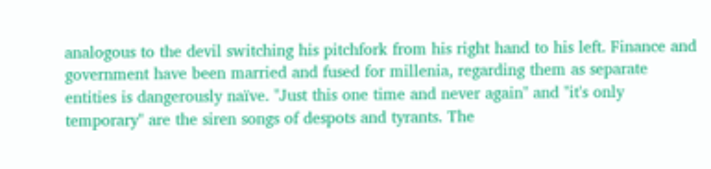analogous to the devil switching his pitchfork from his right hand to his left. Finance and government have been married and fused for millenia, regarding them as separate entities is dangerously naïve. "Just this one time and never again" and "it's only temporary" are the siren songs of despots and tyrants. The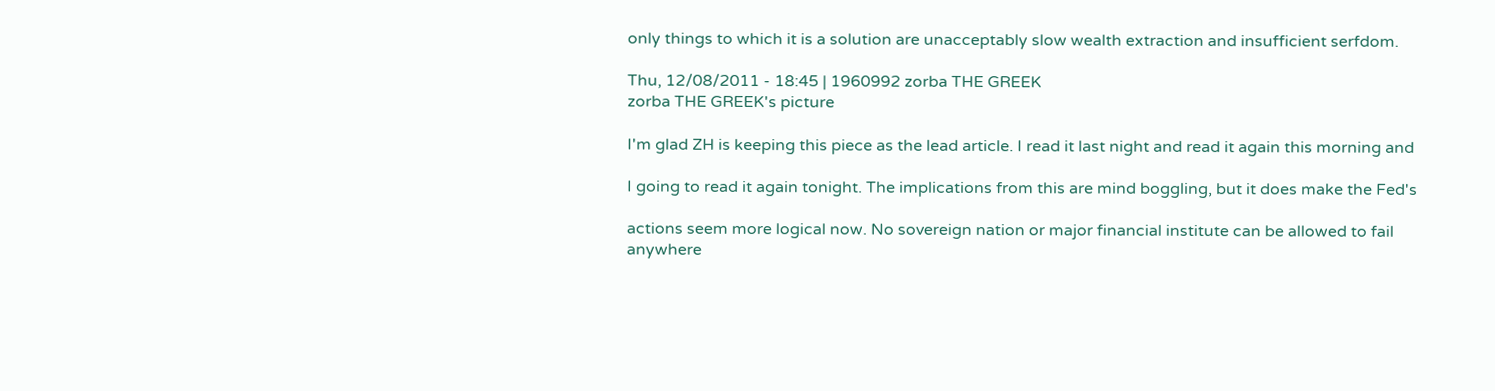only things to which it is a solution are unacceptably slow wealth extraction and insufficient serfdom.

Thu, 12/08/2011 - 18:45 | 1960992 zorba THE GREEK
zorba THE GREEK's picture

I'm glad ZH is keeping this piece as the lead article. I read it last night and read it again this morning and

I going to read it again tonight. The implications from this are mind boggling, but it does make the Fed's

actions seem more logical now. No sovereign nation or major financial institute can be allowed to fail anywhere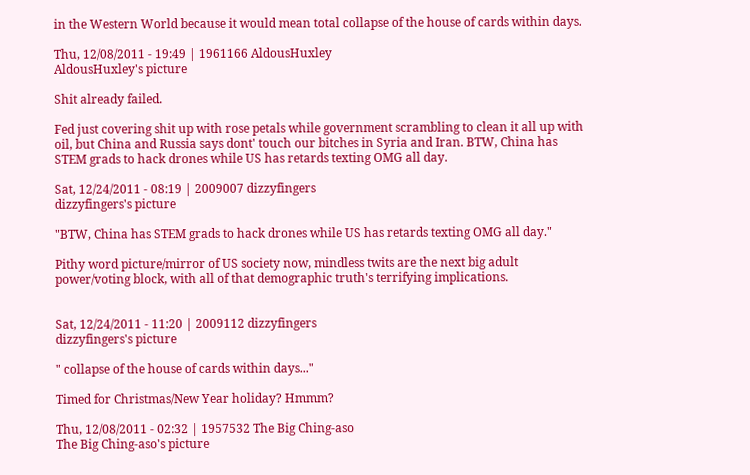in the Western World because it would mean total collapse of the house of cards within days.

Thu, 12/08/2011 - 19:49 | 1961166 AldousHuxley
AldousHuxley's picture

Shit already failed.

Fed just covering shit up with rose petals while government scrambling to clean it all up with oil, but China and Russia says dont' touch our bitches in Syria and Iran. BTW, China has STEM grads to hack drones while US has retards texting OMG all day.

Sat, 12/24/2011 - 08:19 | 2009007 dizzyfingers
dizzyfingers's picture

"BTW, China has STEM grads to hack drones while US has retards texting OMG all day."

Pithy word picture/mirror of US society now, mindless twits are the next big adult power/voting block, with all of that demographic truth's terrifying implications.


Sat, 12/24/2011 - 11:20 | 2009112 dizzyfingers
dizzyfingers's picture

" collapse of the house of cards within days..."

Timed for Christmas/New Year holiday? Hmmm?

Thu, 12/08/2011 - 02:32 | 1957532 The Big Ching-aso
The Big Ching-aso's picture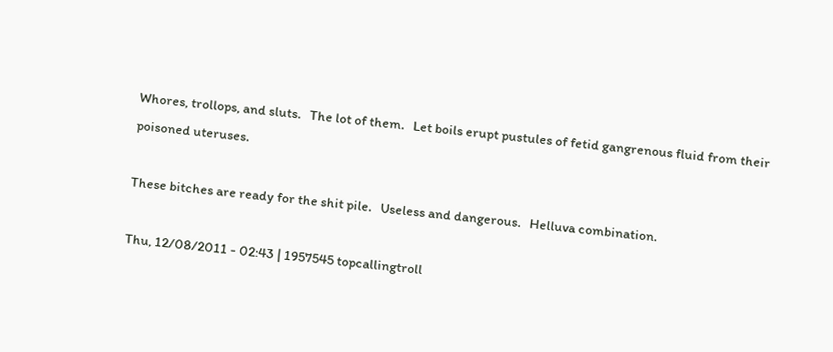Whores, trollops, and sluts.   The lot of them.   Let boils erupt pustules of fetid gangrenous fluid from their poisoned uteruses.

These bitches are ready for the shit pile.   Useless and dangerous.   Helluva combination.

Thu, 12/08/2011 - 02:43 | 1957545 topcallingtroll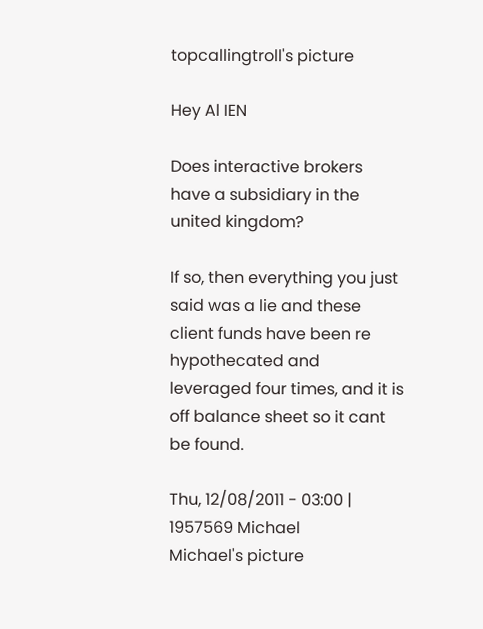topcallingtroll's picture

Hey Al IEN

Does interactive brokers have a subsidiary in the united kingdom?

If so, then everything you just said was a lie and these client funds have been re hypothecated and leveraged four times, and it is off balance sheet so it cant be found.

Thu, 12/08/2011 - 03:00 | 1957569 Michael
Michael's picture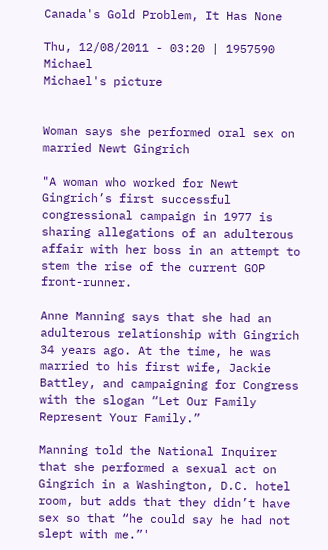Canada's Gold Problem, It Has None

Thu, 12/08/2011 - 03:20 | 1957590 Michael
Michael's picture


Woman says she performed oral sex on married Newt Gingrich

"A woman who worked for Newt Gingrich’s first successful congressional campaign in 1977 is sharing allegations of an adulterous affair with her boss in an attempt to stem the rise of the current GOP front-runner.

Anne Manning says that she had an adulterous relationship with Gingrich 34 years ago. At the time, he was married to his first wife, Jackie Battley, and campaigning for Congress with the slogan “Let Our Family Represent Your Family.”

Manning told the National Inquirer that she performed a sexual act on Gingrich in a Washington, D.C. hotel room, but adds that they didn’t have sex so that “he could say he had not slept with me.”'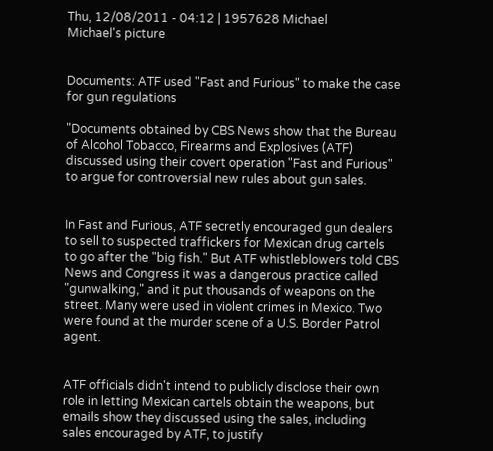Thu, 12/08/2011 - 04:12 | 1957628 Michael
Michael's picture


Documents: ATF used "Fast and Furious" to make the case for gun regulations

"Documents obtained by CBS News show that the Bureau of Alcohol Tobacco, Firearms and Explosives (ATF) discussed using their covert operation "Fast and Furious" to argue for controversial new rules about gun sales.


In Fast and Furious, ATF secretly encouraged gun dealers to sell to suspected traffickers for Mexican drug cartels to go after the "big fish." But ATF whistleblowers told CBS News and Congress it was a dangerous practice called "gunwalking," and it put thousands of weapons on the street. Many were used in violent crimes in Mexico. Two were found at the murder scene of a U.S. Border Patrol agent.


ATF officials didn't intend to publicly disclose their own role in letting Mexican cartels obtain the weapons, but emails show they discussed using the sales, including sales encouraged by ATF, to justify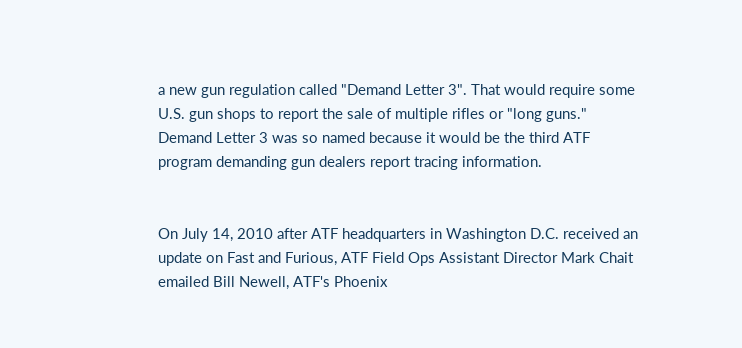a new gun regulation called "Demand Letter 3". That would require some U.S. gun shops to report the sale of multiple rifles or "long guns." Demand Letter 3 was so named because it would be the third ATF program demanding gun dealers report tracing information.


On July 14, 2010 after ATF headquarters in Washington D.C. received an update on Fast and Furious, ATF Field Ops Assistant Director Mark Chait emailed Bill Newell, ATF's Phoenix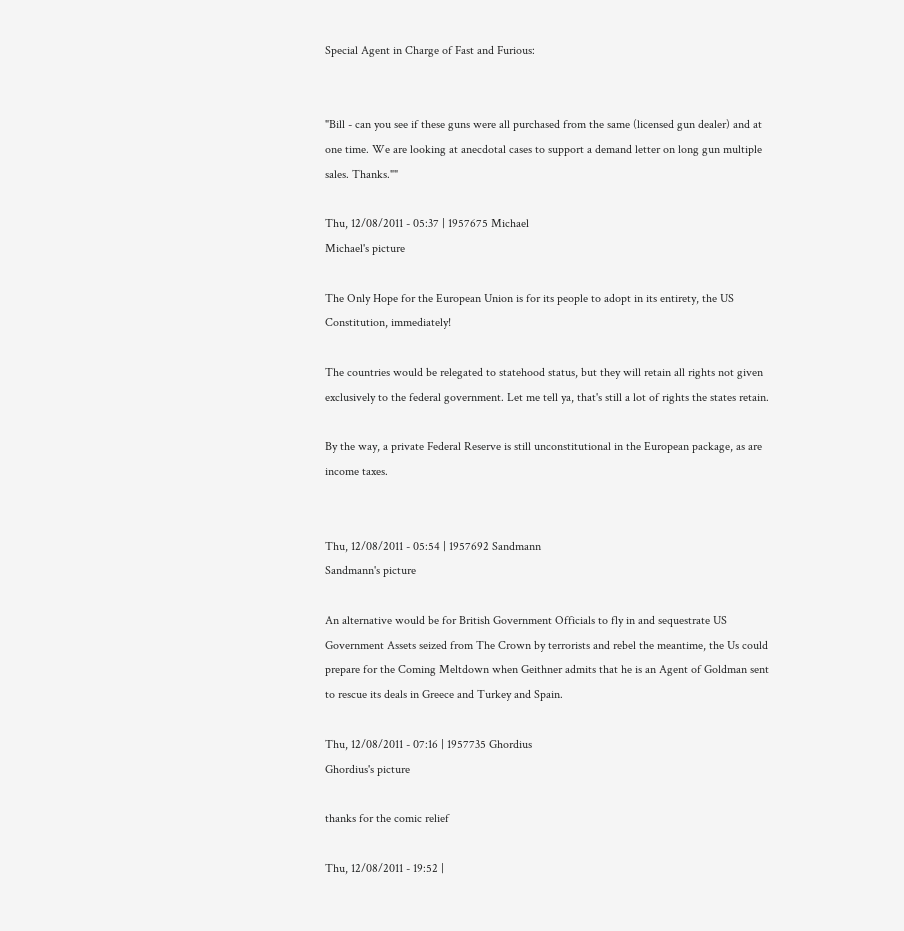Special Agent in Charge of Fast and Furious:


"Bill - can you see if these guns were all purchased from the same (licensed gun dealer) and at one time. We are looking at anecdotal cases to support a demand letter on long gun multiple sales. Thanks.""

Thu, 12/08/2011 - 05:37 | 1957675 Michael
Michael's picture

The Only Hope for the European Union is for its people to adopt in its entirety, the US Constitution, immediately!

The countries would be relegated to statehood status, but they will retain all rights not given exclusively to the federal government. Let me tell ya, that's still a lot of rights the states retain.

By the way, a private Federal Reserve is still unconstitutional in the European package, as are income taxes.


Thu, 12/08/2011 - 05:54 | 1957692 Sandmann
Sandmann's picture

An alternative would be for British Government Officials to fly in and sequestrate US Government Assets seized from The Crown by terrorists and rebel the meantime, the Us could prepare for the Coming Meltdown when Geithner admits that he is an Agent of Goldman sent to rescue its deals in Greece and Turkey and Spain.

Thu, 12/08/2011 - 07:16 | 1957735 Ghordius
Ghordius's picture

thanks for the comic relief

Thu, 12/08/2011 - 19:52 |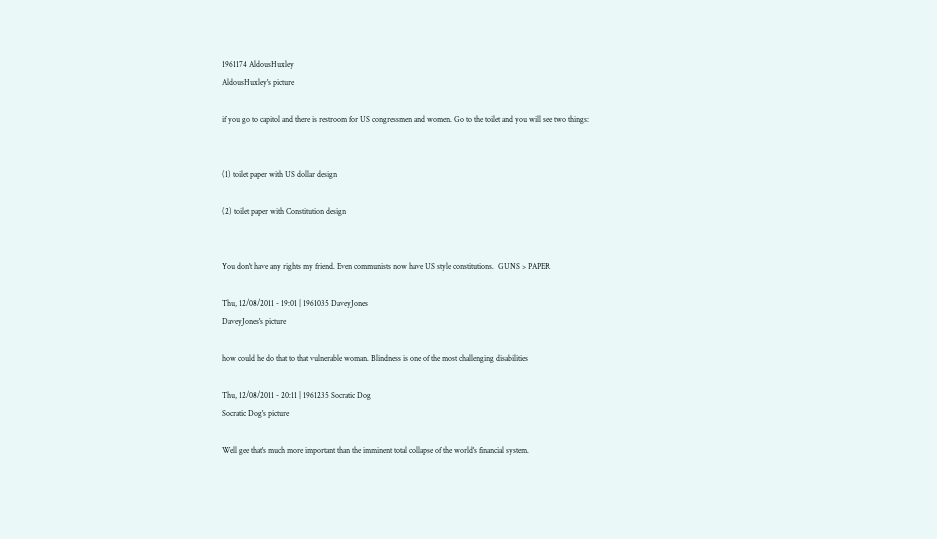1961174 AldousHuxley
AldousHuxley's picture

if you go to capitol and there is restroom for US congressmen and women. Go to the toilet and you will see two things:


(1) toilet paper with US dollar design

(2) toilet paper with Constitution design


You don't have any rights my friend. Even communists now have US style constitutions.  GUNS > PAPER

Thu, 12/08/2011 - 19:01 | 1961035 DaveyJones
DaveyJones's picture

how could he do that to that vulnerable woman. Blindness is one of the most challenging disabilities

Thu, 12/08/2011 - 20:11 | 1961235 Socratic Dog
Socratic Dog's picture

Well gee that's much more important than the imminent total collapse of the world's financial system.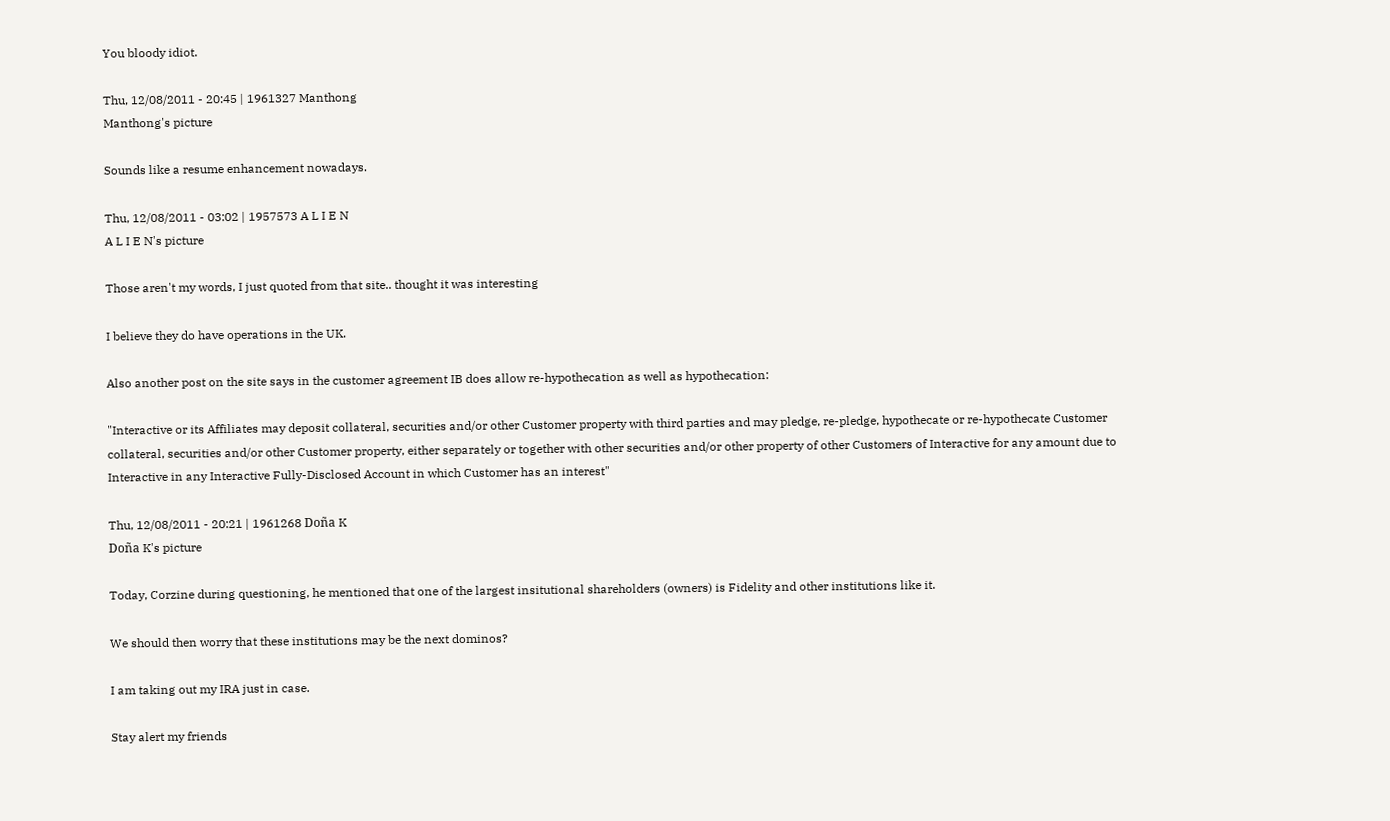You bloody idiot.

Thu, 12/08/2011 - 20:45 | 1961327 Manthong
Manthong's picture

Sounds like a resume enhancement nowadays.

Thu, 12/08/2011 - 03:02 | 1957573 A L I E N
A L I E N's picture

Those aren't my words, I just quoted from that site.. thought it was interesting

I believe they do have operations in the UK.

Also another post on the site says in the customer agreement IB does allow re-hypothecation as well as hypothecation:

"Interactive or its Affiliates may deposit collateral, securities and/or other Customer property with third parties and may pledge, re-pledge, hypothecate or re-hypothecate Customer collateral, securities and/or other Customer property, either separately or together with other securities and/or other property of other Customers of Interactive for any amount due to Interactive in any Interactive Fully-Disclosed Account in which Customer has an interest"

Thu, 12/08/2011 - 20:21 | 1961268 Doña K
Doña K's picture

Today, Corzine during questioning, he mentioned that one of the largest insitutional shareholders (owners) is Fidelity and other institutions like it.

We should then worry that these institutions may be the next dominos?

I am taking out my IRA just in case.

Stay alert my friends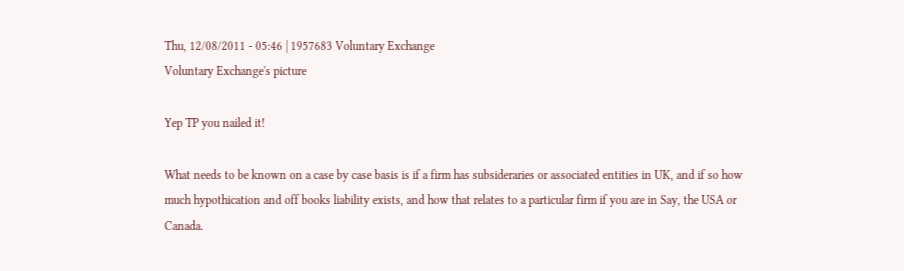Thu, 12/08/2011 - 05:46 | 1957683 Voluntary Exchange
Voluntary Exchange's picture

Yep TP you nailed it!

What needs to be known on a case by case basis is if a firm has subsideraries or associated entities in UK, and if so how much hypothication and off books liability exists, and how that relates to a particular firm if you are in Say, the USA or Canada.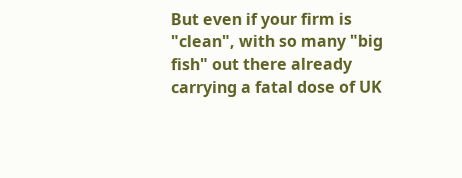But even if your firm is "clean", with so many "big fish" out there already carrying a fatal dose of UK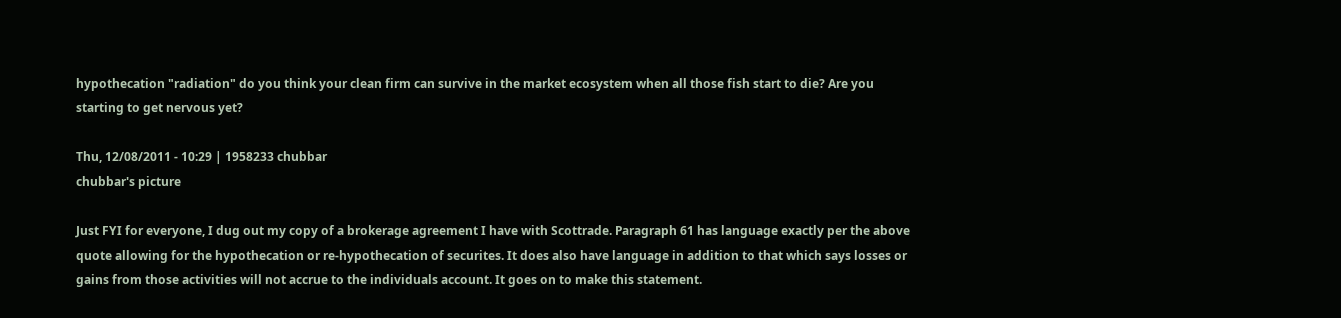hypothecation "radiation" do you think your clean firm can survive in the market ecosystem when all those fish start to die? Are you starting to get nervous yet?

Thu, 12/08/2011 - 10:29 | 1958233 chubbar
chubbar's picture

Just FYI for everyone, I dug out my copy of a brokerage agreement I have with Scottrade. Paragraph 61 has language exactly per the above quote allowing for the hypothecation or re-hypothecation of securites. It does also have language in addition to that which says losses or gains from those activities will not accrue to the individuals account. It goes on to make this statement.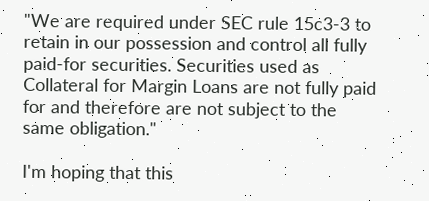"We are required under SEC rule 15c3-3 to retain in our possession and control all fully paid-for securities. Securities used as Collateral for Margin Loans are not fully paid for and therefore are not subject to the same obligation."

I'm hoping that this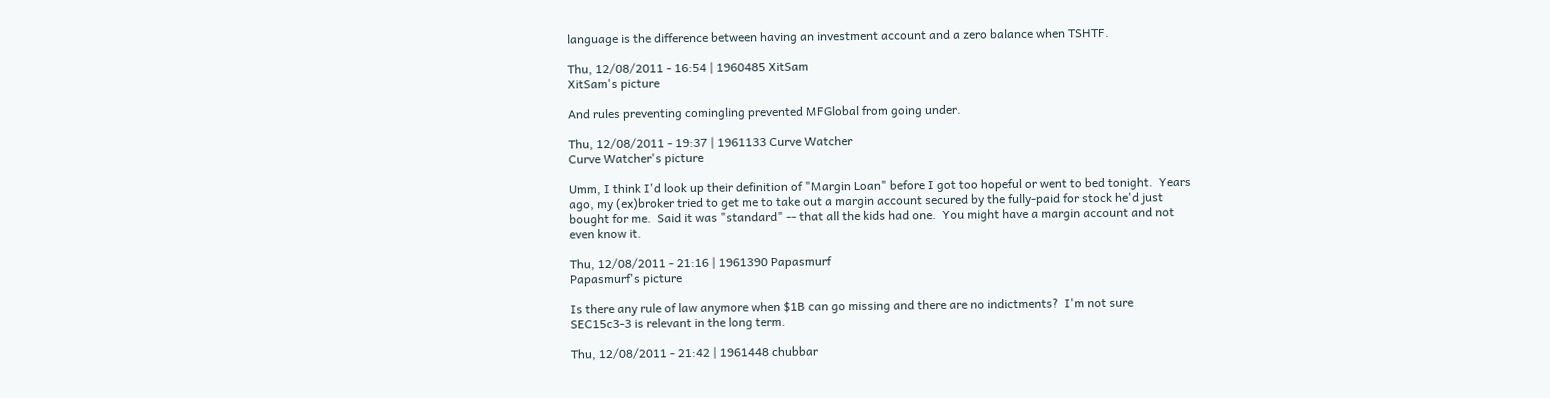language is the difference between having an investment account and a zero balance when TSHTF.

Thu, 12/08/2011 - 16:54 | 1960485 XitSam
XitSam's picture

And rules preventing comingling prevented MFGlobal from going under.

Thu, 12/08/2011 - 19:37 | 1961133 Curve Watcher
Curve Watcher's picture

Umm, I think I'd look up their definition of "Margin Loan" before I got too hopeful or went to bed tonight.  Years ago, my (ex)broker tried to get me to take out a margin account secured by the fully-paid for stock he'd just bought for me.  Said it was "standard" -- that all the kids had one.  You might have a margin account and not even know it.

Thu, 12/08/2011 - 21:16 | 1961390 Papasmurf
Papasmurf's picture

Is there any rule of law anymore when $1B can go missing and there are no indictments?  I'm not sure SEC15c3-3 is relevant in the long term.

Thu, 12/08/2011 - 21:42 | 1961448 chubbar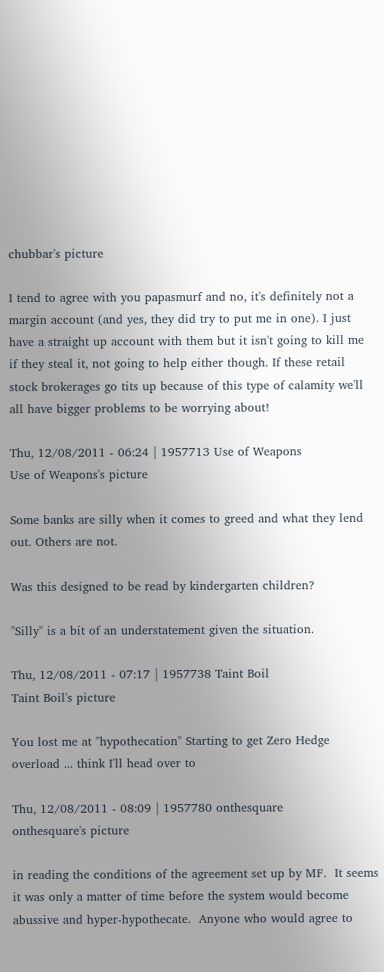chubbar's picture

I tend to agree with you papasmurf and no, it's definitely not a margin account (and yes, they did try to put me in one). I just have a straight up account with them but it isn't going to kill me if they steal it, not going to help either though. If these retail stock brokerages go tits up because of this type of calamity we'll all have bigger problems to be worrying about!

Thu, 12/08/2011 - 06:24 | 1957713 Use of Weapons
Use of Weapons's picture

Some banks are silly when it comes to greed and what they lend out. Others are not.

Was this designed to be read by kindergarten children?

"Silly" is a bit of an understatement given the situation.

Thu, 12/08/2011 - 07:17 | 1957738 Taint Boil
Taint Boil's picture

You lost me at "hypothecation" Starting to get Zero Hedge overload ... think I'll head over to

Thu, 12/08/2011 - 08:09 | 1957780 onthesquare
onthesquare's picture

in reading the conditions of the agreement set up by MF.  It seems it was only a matter of time before the system would become abussive and hyper-hypothecate.  Anyone who would agree to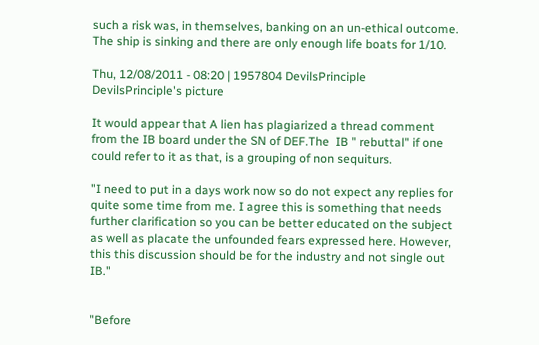such a risk was, in themselves, banking on an un-ethical outcome.  The ship is sinking and there are only enough life boats for 1/10.

Thu, 12/08/2011 - 08:20 | 1957804 DevilsPrinciple
DevilsPrinciple's picture

It would appear that A lien has plagiarized a thread comment  from the IB board under the SN of DEF.The  IB " rebuttal" if one could refer to it as that, is a grouping of non sequiturs.

"I need to put in a days work now so do not expect any replies for quite some time from me. I agree this is something that needs further clarification so you can be better educated on the subject as well as placate the unfounded fears expressed here. However, this this discussion should be for the industry and not single out IB."


"Before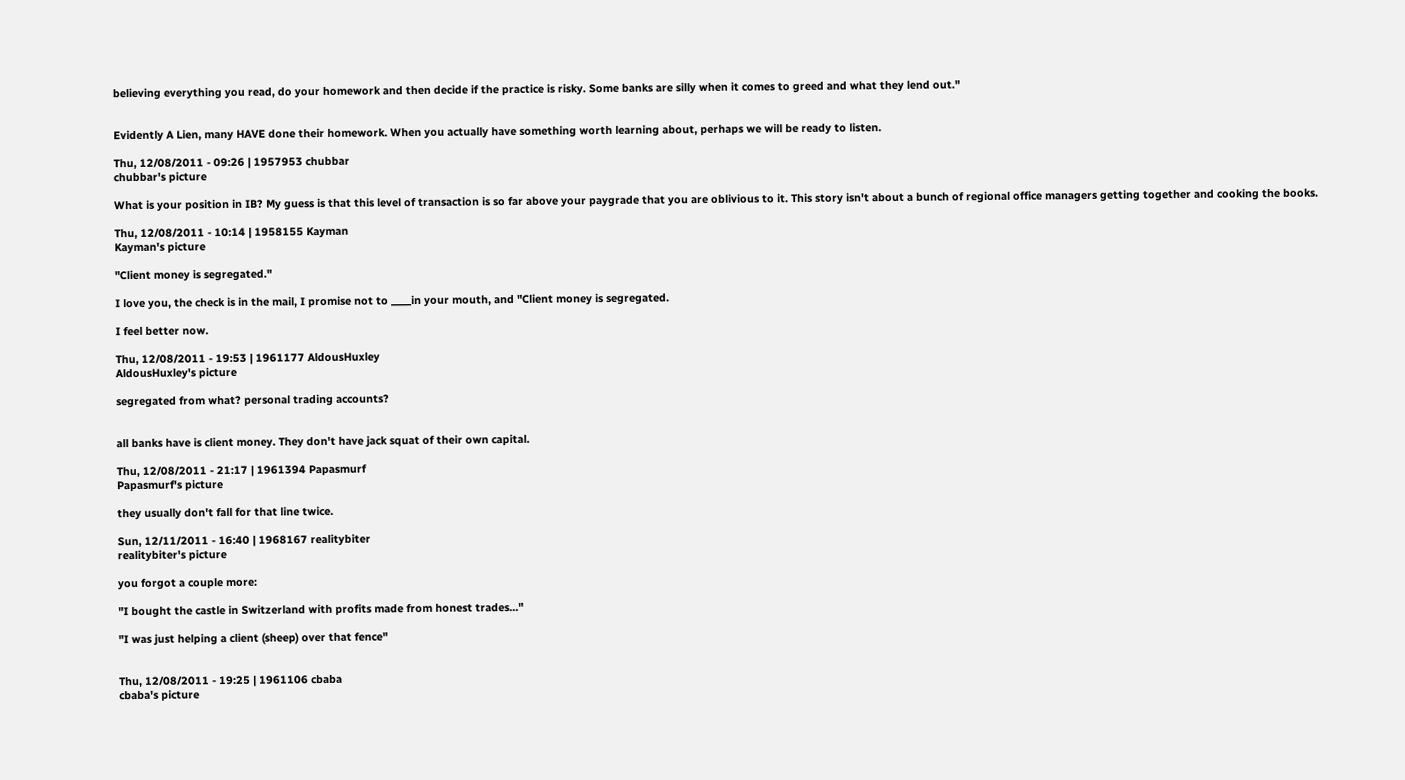believing everything you read, do your homework and then decide if the practice is risky. Some banks are silly when it comes to greed and what they lend out."


Evidently A Lien, many HAVE done their homework. When you actually have something worth learning about, perhaps we will be ready to listen.

Thu, 12/08/2011 - 09:26 | 1957953 chubbar
chubbar's picture

What is your position in IB? My guess is that this level of transaction is so far above your paygrade that you are oblivious to it. This story isn't about a bunch of regional office managers getting together and cooking the books.

Thu, 12/08/2011 - 10:14 | 1958155 Kayman
Kayman's picture

"Client money is segregated."

I love you, the check is in the mail, I promise not to ____in your mouth, and "Client money is segregated.

I feel better now.

Thu, 12/08/2011 - 19:53 | 1961177 AldousHuxley
AldousHuxley's picture

segregated from what? personal trading accounts?


all banks have is client money. They don't have jack squat of their own capital.

Thu, 12/08/2011 - 21:17 | 1961394 Papasmurf
Papasmurf's picture

they usually don't fall for that line twice.

Sun, 12/11/2011 - 16:40 | 1968167 realitybiter
realitybiter's picture

you forgot a couple more:

"I bought the castle in Switzerland with profits made from honest trades..."

"I was just helping a client (sheep) over that fence"


Thu, 12/08/2011 - 19:25 | 1961106 cbaba
cbaba's picture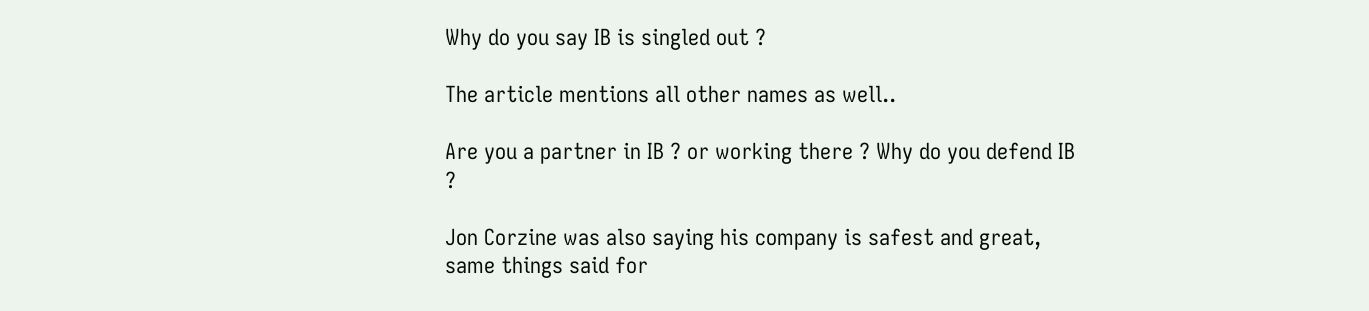Why do you say IB is singled out ?

The article mentions all other names as well..

Are you a partner in IB ? or working there ? Why do you defend IB  ?

Jon Corzine was also saying his company is safest and great, same things said for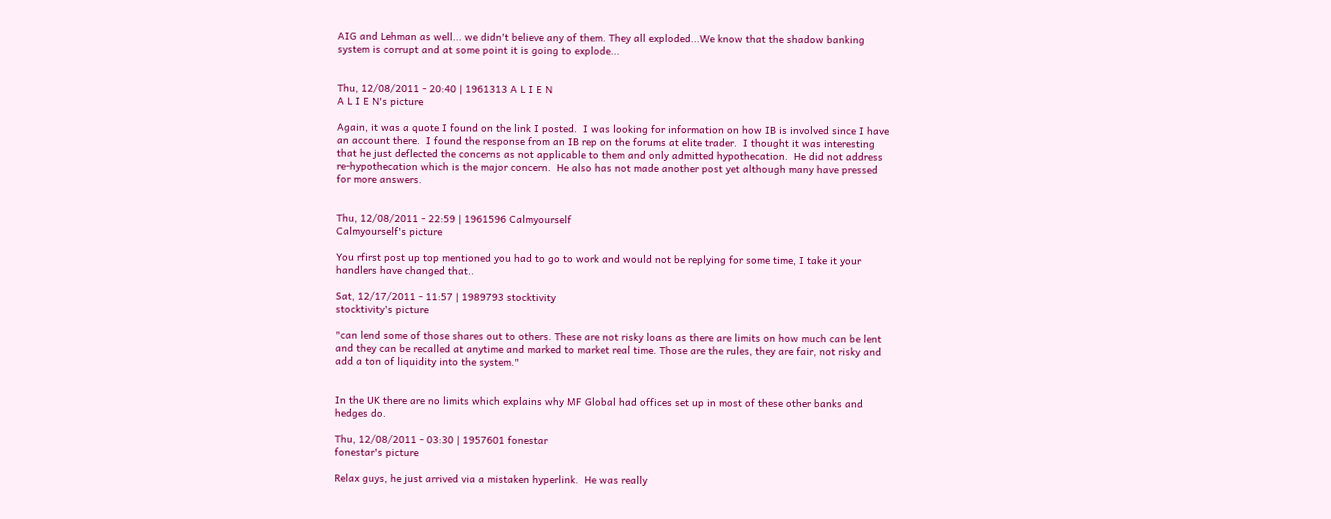AIG and Lehman as well... we didn't believe any of them. They all exploded...We know that the shadow banking system is corrupt and at some point it is going to explode...


Thu, 12/08/2011 - 20:40 | 1961313 A L I E N
A L I E N's picture

Again, it was a quote I found on the link I posted.  I was looking for information on how IB is involved since I have an account there.  I found the response from an IB rep on the forums at elite trader.  I thought it was interesting that he just deflected the concerns as not applicable to them and only admitted hypothecation.  He did not address re-hypothecation which is the major concern.  He also has not made another post yet although many have pressed for more answers.


Thu, 12/08/2011 - 22:59 | 1961596 Calmyourself
Calmyourself's picture

You rfirst post up top mentioned you had to go to work and would not be replying for some time, I take it your handlers have changed that..

Sat, 12/17/2011 - 11:57 | 1989793 stocktivity
stocktivity's picture

"can lend some of those shares out to others. These are not risky loans as there are limits on how much can be lent and they can be recalled at anytime and marked to market real time. Those are the rules, they are fair, not risky and add a ton of liquidity into the system."


In the UK there are no limits which explains why MF Global had offices set up in most of these other banks and hedges do.

Thu, 12/08/2011 - 03:30 | 1957601 fonestar
fonestar's picture

Relax guys, he just arrived via a mistaken hyperlink.  He was really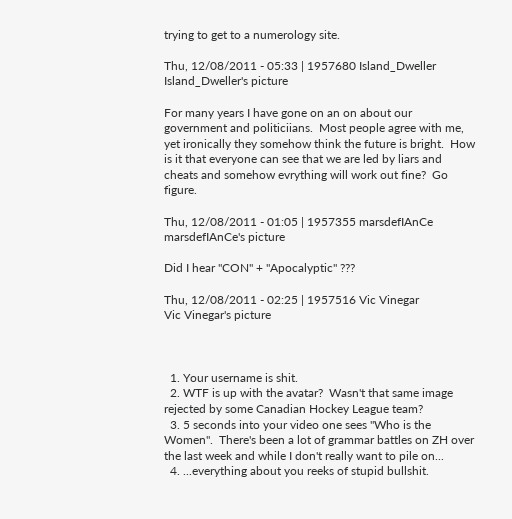trying to get to a numerology site.

Thu, 12/08/2011 - 05:33 | 1957680 Island_Dweller
Island_Dweller's picture

For many years I have gone on an on about our government and politiciians.  Most people agree with me, yet ironically they somehow think the future is bright.  How is it that everyone can see that we are led by liars and cheats and somehow evrything will work out fine?  Go figure.

Thu, 12/08/2011 - 01:05 | 1957355 marsdefIAnCe
marsdefIAnCe's picture

Did I hear "CON" + "Apocalyptic" ???

Thu, 12/08/2011 - 02:25 | 1957516 Vic Vinegar
Vic Vinegar's picture



  1. Your username is shit.
  2. WTF is up with the avatar?  Wasn't that same image rejected by some Canadian Hockey League team?
  3. 5 seconds into your video one sees "Who is the Women".  There's been a lot of grammar battles on ZH over the last week and while I don't really want to pile on...
  4. ...everything about you reeks of stupid bullshit.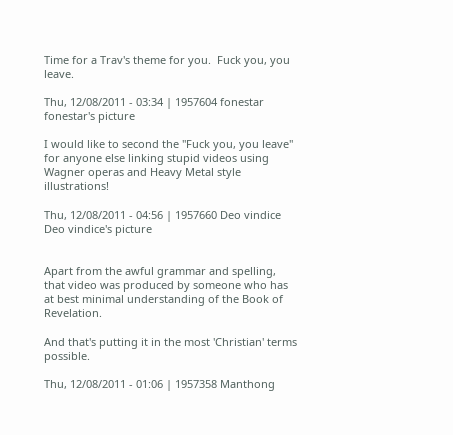Time for a Trav's theme for you.  Fuck you, you leave.

Thu, 12/08/2011 - 03:34 | 1957604 fonestar
fonestar's picture

I would like to second the "Fuck you, you leave" for anyone else linking stupid videos using Wagner operas and Heavy Metal style illustrations!

Thu, 12/08/2011 - 04:56 | 1957660 Deo vindice
Deo vindice's picture


Apart from the awful grammar and spelling, that video was produced by someone who has at best minimal understanding of the Book of Revelation.

And that's putting it in the most 'Christian' terms possible.

Thu, 12/08/2011 - 01:06 | 1957358 Manthong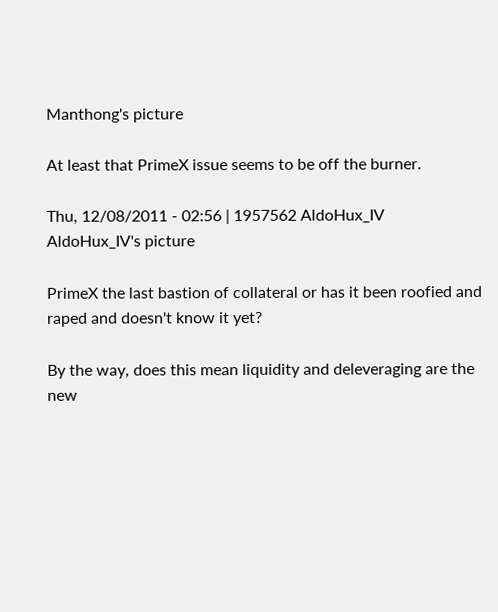Manthong's picture

At least that PrimeX issue seems to be off the burner.

Thu, 12/08/2011 - 02:56 | 1957562 AldoHux_IV
AldoHux_IV's picture

PrimeX the last bastion of collateral or has it been roofied and raped and doesn't know it yet?

By the way, does this mean liquidity and deleveraging are the new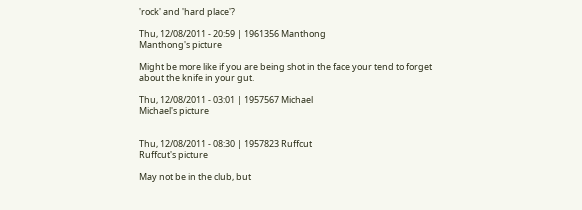'rock' and 'hard place'?

Thu, 12/08/2011 - 20:59 | 1961356 Manthong
Manthong's picture

Might be more like if you are being shot in the face your tend to forget about the knife in your gut.

Thu, 12/08/2011 - 03:01 | 1957567 Michael
Michael's picture


Thu, 12/08/2011 - 08:30 | 1957823 Ruffcut
Ruffcut's picture

May not be in the club, but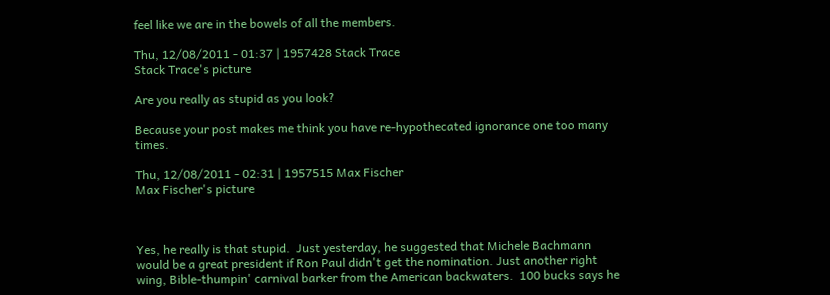feel like we are in the bowels of all the members.

Thu, 12/08/2011 - 01:37 | 1957428 Stack Trace
Stack Trace's picture

Are you really as stupid as you look?

Because your post makes me think you have re-hypothecated ignorance one too many times.

Thu, 12/08/2011 - 02:31 | 1957515 Max Fischer
Max Fischer's picture



Yes, he really is that stupid.  Just yesterday, he suggested that Michele Bachmann would be a great president if Ron Paul didn't get the nomination. Just another right wing, Bible-thumpin' carnival barker from the American backwaters.  100 bucks says he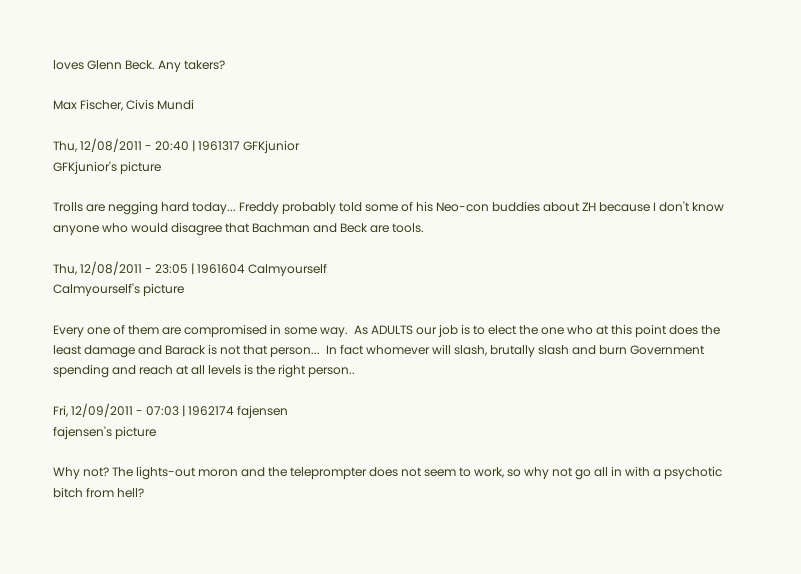loves Glenn Beck. Any takers?

Max Fischer, Civis Mundi

Thu, 12/08/2011 - 20:40 | 1961317 GFKjunior
GFKjunior's picture

Trolls are negging hard today... Freddy probably told some of his Neo-con buddies about ZH because I don't know anyone who would disagree that Bachman and Beck are tools.

Thu, 12/08/2011 - 23:05 | 1961604 Calmyourself
Calmyourself's picture

Every one of them are compromised in some way.  As ADULTS our job is to elect the one who at this point does the least damage and Barack is not that person...  In fact whomever will slash, brutally slash and burn Government spending and reach at all levels is the right person..

Fri, 12/09/2011 - 07:03 | 1962174 fajensen
fajensen's picture

Why not? The lights-out moron and the teleprompter does not seem to work, so why not go all in with a psychotic bitch from hell?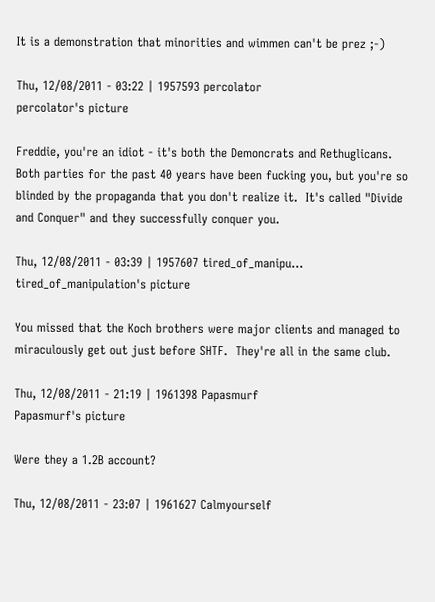It is a demonstration that minorities and wimmen can't be prez ;-)

Thu, 12/08/2011 - 03:22 | 1957593 percolator
percolator's picture

Freddie, you're an idiot - it's both the Demoncrats and Rethuglicans.  Both parties for the past 40 years have been fucking you, but you're so blinded by the propaganda that you don't realize it.  It's called "Divide and Conquer" and they successfully conquer you.

Thu, 12/08/2011 - 03:39 | 1957607 tired_of_manipu...
tired_of_manipulation's picture

You missed that the Koch brothers were major clients and managed to miraculously get out just before SHTF.  They're all in the same club.

Thu, 12/08/2011 - 21:19 | 1961398 Papasmurf
Papasmurf's picture

Were they a 1.2B account?

Thu, 12/08/2011 - 23:07 | 1961627 Calmyourself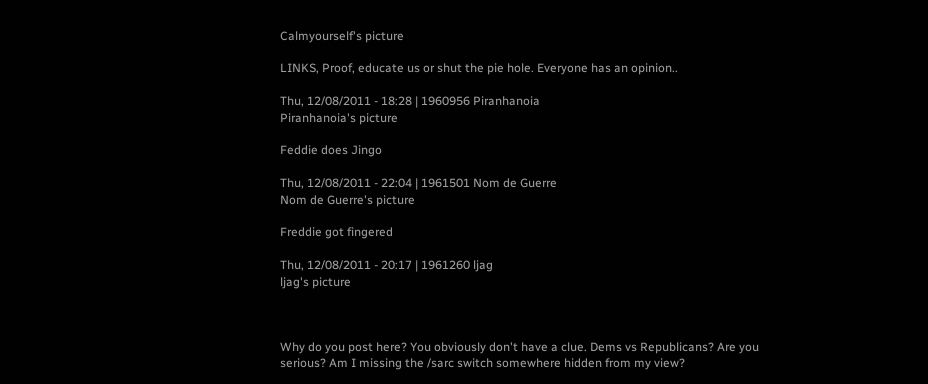Calmyourself's picture

LINKS, Proof, educate us or shut the pie hole. Everyone has an opinion..

Thu, 12/08/2011 - 18:28 | 1960956 Piranhanoia
Piranhanoia's picture

Feddie does Jingo

Thu, 12/08/2011 - 22:04 | 1961501 Nom de Guerre
Nom de Guerre's picture

Freddie got fingered

Thu, 12/08/2011 - 20:17 | 1961260 ljag
ljag's picture



Why do you post here? You obviously don't have a clue. Dems vs Republicans? Are you serious? Am I missing the /sarc switch somewhere hidden from my view?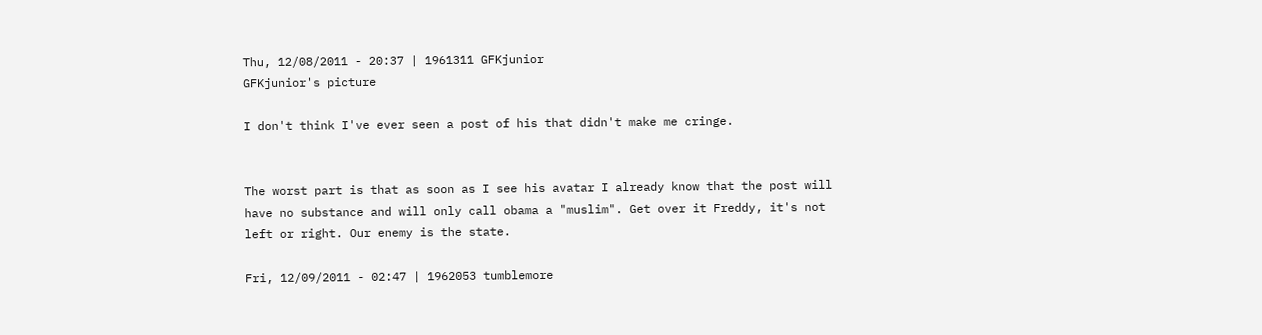Thu, 12/08/2011 - 20:37 | 1961311 GFKjunior
GFKjunior's picture

I don't think I've ever seen a post of his that didn't make me cringe.


The worst part is that as soon as I see his avatar I already know that the post will have no substance and will only call obama a "muslim". Get over it Freddy, it's not left or right. Our enemy is the state.

Fri, 12/09/2011 - 02:47 | 1962053 tumblemore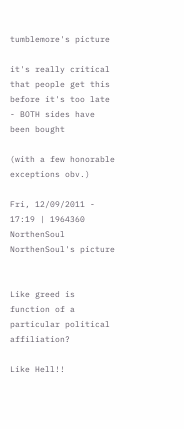tumblemore's picture

it's really critical that people get this before it's too late - BOTH sides have been bought

(with a few honorable exceptions obv.)

Fri, 12/09/2011 - 17:19 | 1964360 NorthenSoul
NorthenSoul's picture


Like greed is function of a particular political affiliation?

Like Hell!!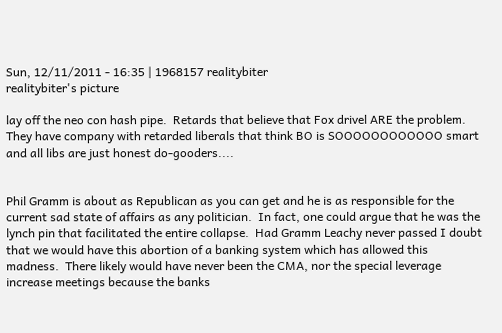Sun, 12/11/2011 - 16:35 | 1968157 realitybiter
realitybiter's picture

lay off the neo con hash pipe.  Retards that believe that Fox drivel ARE the problem.  They have company with retarded liberals that think BO is SOOOOOOOOOOOO smart and all libs are just honest do-gooders....


Phil Gramm is about as Republican as you can get and he is as responsible for the current sad state of affairs as any politician.  In fact, one could argue that he was the lynch pin that facilitated the entire collapse.  Had Gramm Leachy never passed I doubt that we would have this abortion of a banking system which has allowed this madness.  There likely would have never been the CMA, nor the special leverage increase meetings because the banks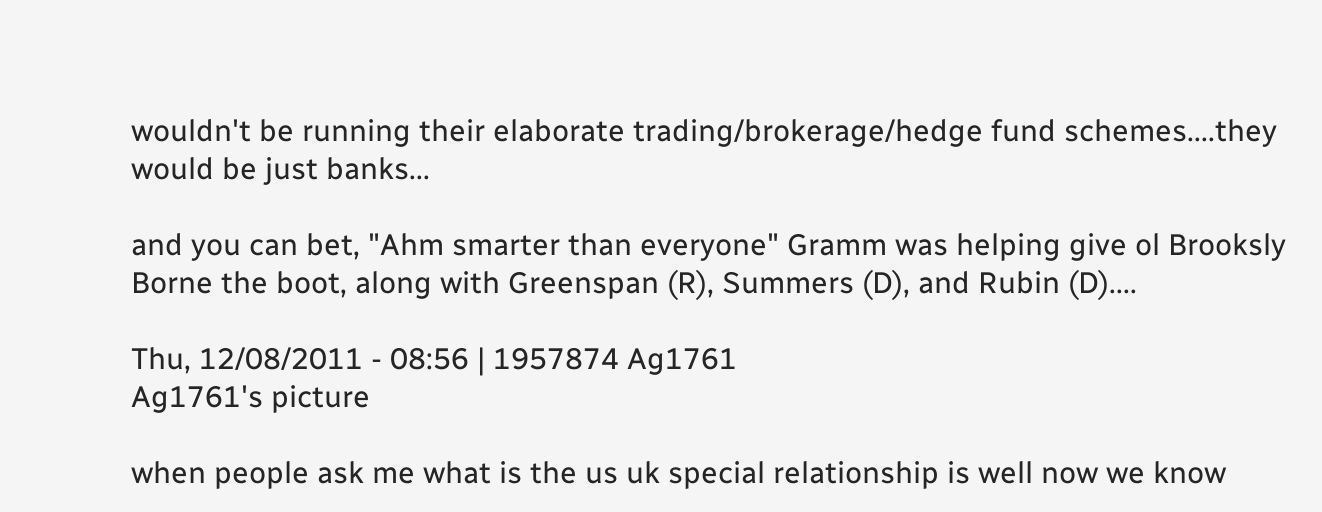wouldn't be running their elaborate trading/brokerage/hedge fund schemes....they would be just banks...

and you can bet, "Ahm smarter than everyone" Gramm was helping give ol Brooksly Borne the boot, along with Greenspan (R), Summers (D), and Rubin (D)....

Thu, 12/08/2011 - 08:56 | 1957874 Ag1761
Ag1761's picture

when people ask me what is the us uk special relationship is well now we know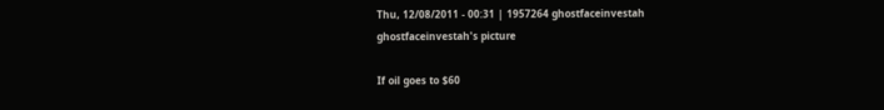Thu, 12/08/2011 - 00:31 | 1957264 ghostfaceinvestah
ghostfaceinvestah's picture

If oil goes to $60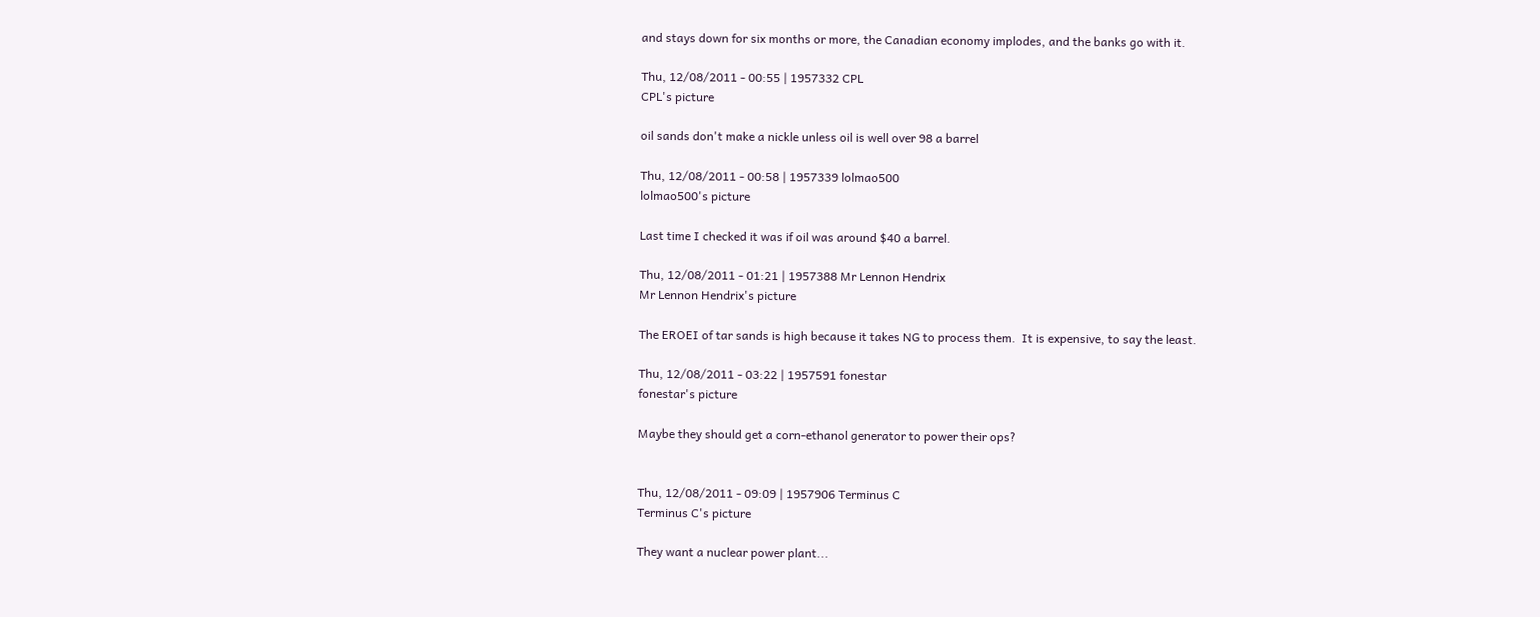and stays down for six months or more, the Canadian economy implodes, and the banks go with it.

Thu, 12/08/2011 - 00:55 | 1957332 CPL
CPL's picture

oil sands don't make a nickle unless oil is well over 98 a barrel

Thu, 12/08/2011 - 00:58 | 1957339 lolmao500
lolmao500's picture

Last time I checked it was if oil was around $40 a barrel.

Thu, 12/08/2011 - 01:21 | 1957388 Mr Lennon Hendrix
Mr Lennon Hendrix's picture

The EROEI of tar sands is high because it takes NG to process them.  It is expensive, to say the least.

Thu, 12/08/2011 - 03:22 | 1957591 fonestar
fonestar's picture

Maybe they should get a corn-ethanol generator to power their ops?


Thu, 12/08/2011 - 09:09 | 1957906 Terminus C
Terminus C's picture

They want a nuclear power plant...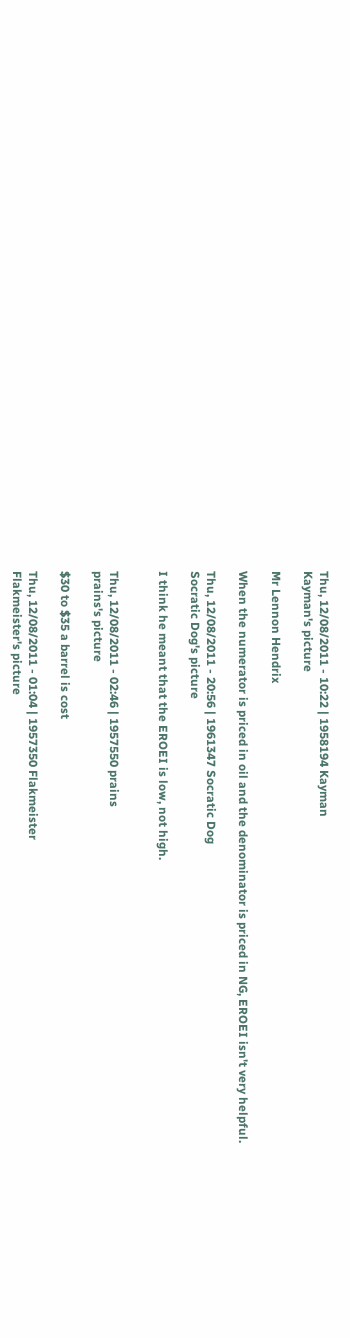Thu, 12/08/2011 - 10:22 | 1958194 Kayman
Kayman's picture

Mr Lennon Hendrix

When the numerator is priced in oil and the denominator is priced in NG, EROEI isn't very helpful.

Thu, 12/08/2011 - 20:56 | 1961347 Socratic Dog
Socratic Dog's picture

I think he meant that the EROEI is low, not high.


Thu, 12/08/2011 - 02:46 | 1957550 prains
prains's picture

$30 to $35 a barrel is cost

Thu, 12/08/2011 - 01:04 | 1957350 Flakmeister
Flakmeister's picture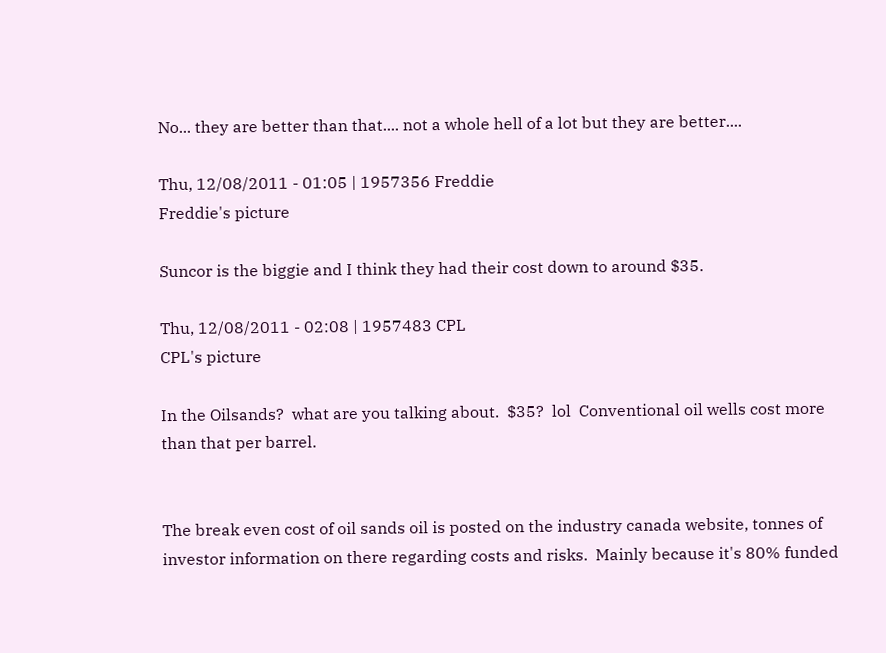No... they are better than that.... not a whole hell of a lot but they are better....

Thu, 12/08/2011 - 01:05 | 1957356 Freddie
Freddie's picture

Suncor is the biggie and I think they had their cost down to around $35.

Thu, 12/08/2011 - 02:08 | 1957483 CPL
CPL's picture

In the Oilsands?  what are you talking about.  $35?  lol  Conventional oil wells cost more than that per barrel.


The break even cost of oil sands oil is posted on the industry canada website, tonnes of investor information on there regarding costs and risks.  Mainly because it's 80% funded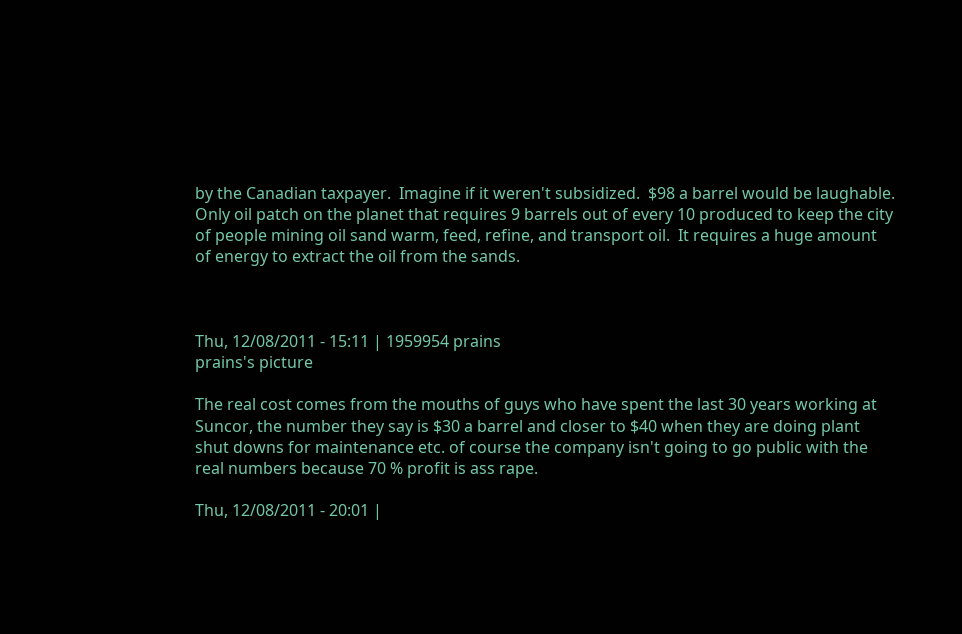by the Canadian taxpayer.  Imagine if it weren't subsidized.  $98 a barrel would be laughable.  Only oil patch on the planet that requires 9 barrels out of every 10 produced to keep the city of people mining oil sand warm, feed, refine, and transport oil.  It requires a huge amount of energy to extract the oil from the sands.



Thu, 12/08/2011 - 15:11 | 1959954 prains
prains's picture

The real cost comes from the mouths of guys who have spent the last 30 years working at Suncor, the number they say is $30 a barrel and closer to $40 when they are doing plant shut downs for maintenance etc. of course the company isn't going to go public with the real numbers because 70 % profit is ass rape.

Thu, 12/08/2011 - 20:01 |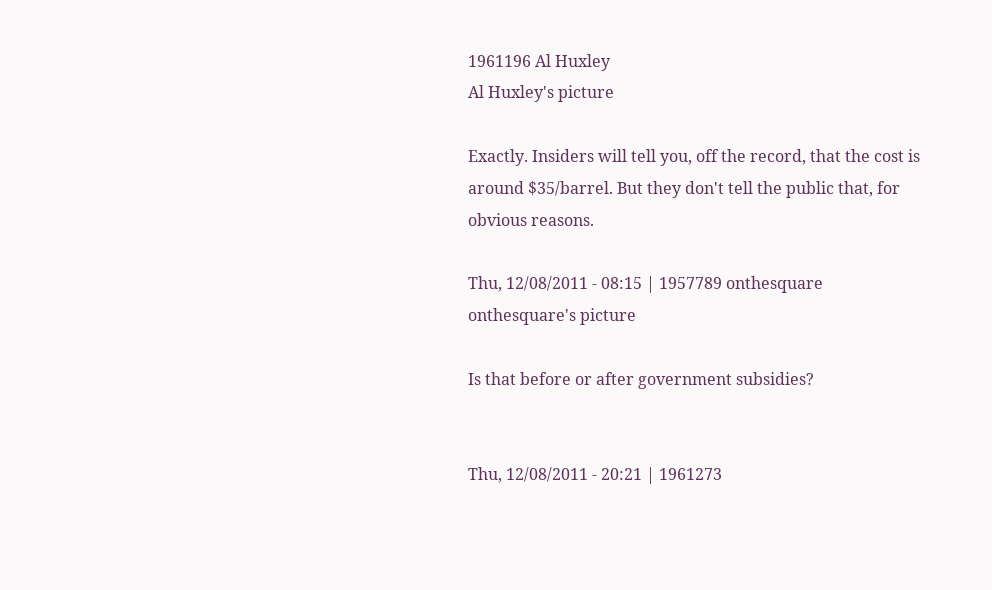1961196 Al Huxley
Al Huxley's picture

Exactly. Insiders will tell you, off the record, that the cost is around $35/barrel. But they don't tell the public that, for obvious reasons.

Thu, 12/08/2011 - 08:15 | 1957789 onthesquare
onthesquare's picture

Is that before or after government subsidies?


Thu, 12/08/2011 - 20:21 | 1961273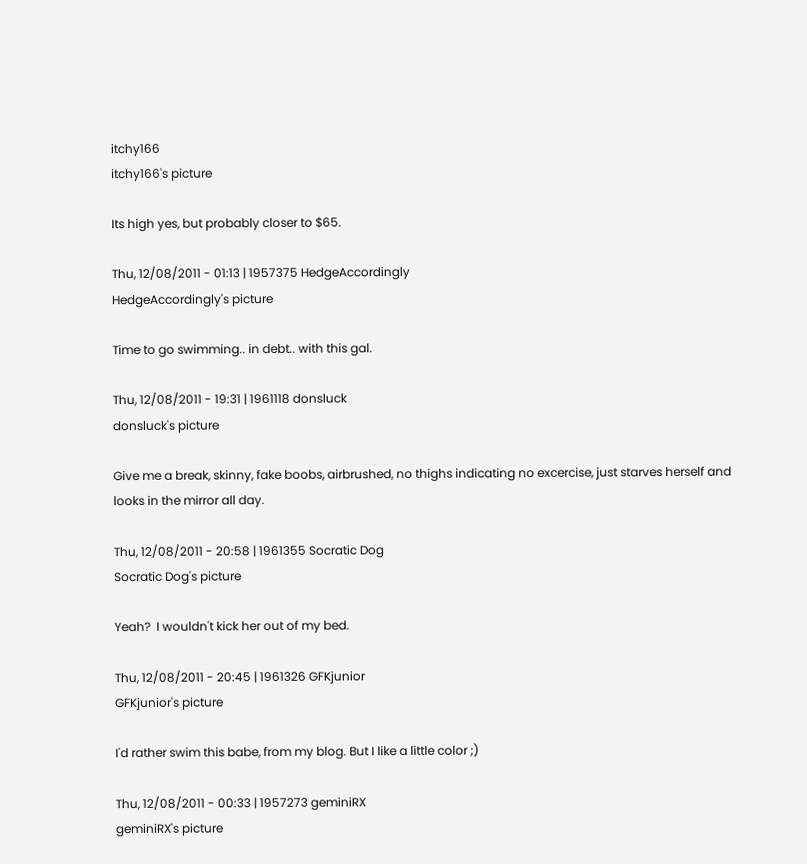itchy166
itchy166's picture

Its high yes, but probably closer to $65.

Thu, 12/08/2011 - 01:13 | 1957375 HedgeAccordingly
HedgeAccordingly's picture

Time to go swimming.. in debt.. with this gal.

Thu, 12/08/2011 - 19:31 | 1961118 donsluck
donsluck's picture

Give me a break, skinny, fake boobs, airbrushed, no thighs indicating no excercise, just starves herself and looks in the mirror all day.

Thu, 12/08/2011 - 20:58 | 1961355 Socratic Dog
Socratic Dog's picture

Yeah?  I wouldn't kick her out of my bed.

Thu, 12/08/2011 - 20:45 | 1961326 GFKjunior
GFKjunior's picture

I'd rather swim this babe, from my blog. But I like a little color ;)

Thu, 12/08/2011 - 00:33 | 1957273 geminiRX
geminiRX's picture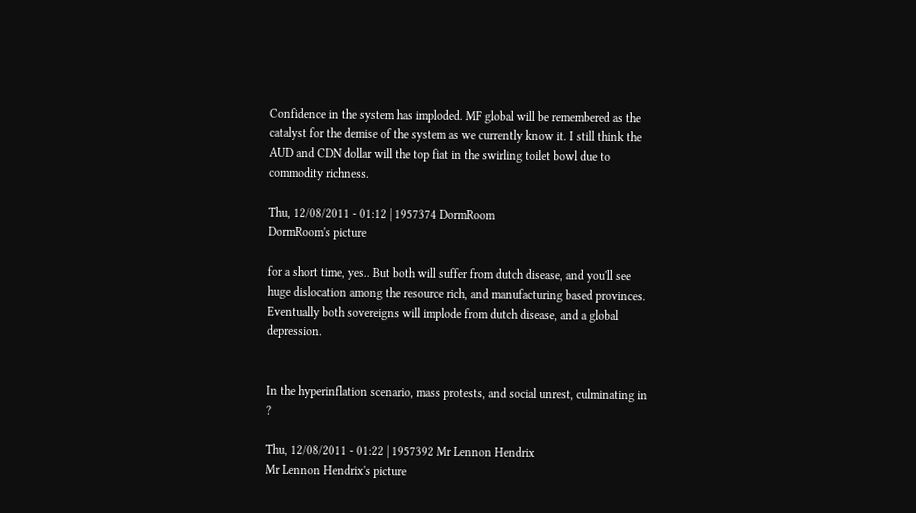Confidence in the system has imploded. MF global will be remembered as the catalyst for the demise of the system as we currently know it. I still think the AUD and CDN dollar will the top fiat in the swirling toilet bowl due to commodity richness.

Thu, 12/08/2011 - 01:12 | 1957374 DormRoom
DormRoom's picture

for a short time, yes.. But both will suffer from dutch disease, and you'll see huge dislocation among the resource rich, and manufacturing based provinces.  Eventually both sovereigns will implode from dutch disease, and a global depression.


In the hyperinflation scenario, mass protests, and social unrest, culminating in ?

Thu, 12/08/2011 - 01:22 | 1957392 Mr Lennon Hendrix
Mr Lennon Hendrix's picture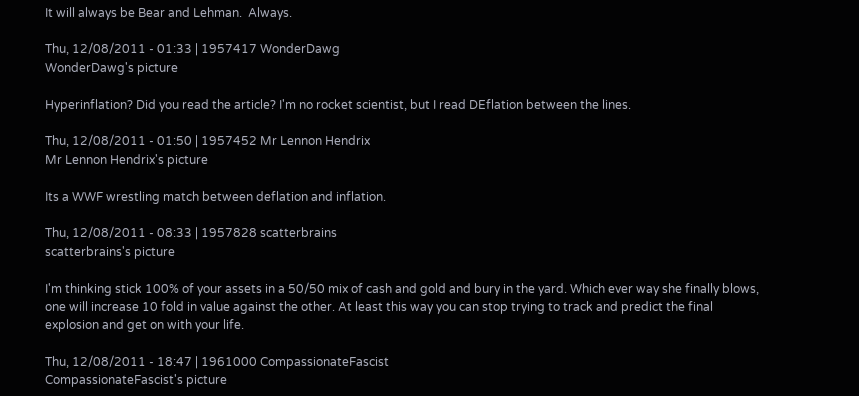It will always be Bear and Lehman.  Always.

Thu, 12/08/2011 - 01:33 | 1957417 WonderDawg
WonderDawg's picture

Hyperinflation? Did you read the article? I'm no rocket scientist, but I read DEflation between the lines.

Thu, 12/08/2011 - 01:50 | 1957452 Mr Lennon Hendrix
Mr Lennon Hendrix's picture

Its a WWF wrestling match between deflation and inflation.

Thu, 12/08/2011 - 08:33 | 1957828 scatterbrains
scatterbrains's picture

I'm thinking stick 100% of your assets in a 50/50 mix of cash and gold and bury in the yard. Which ever way she finally blows, one will increase 10 fold in value against the other. At least this way you can stop trying to track and predict the final explosion and get on with your life.

Thu, 12/08/2011 - 18:47 | 1961000 CompassionateFascist
CompassionateFascist's picture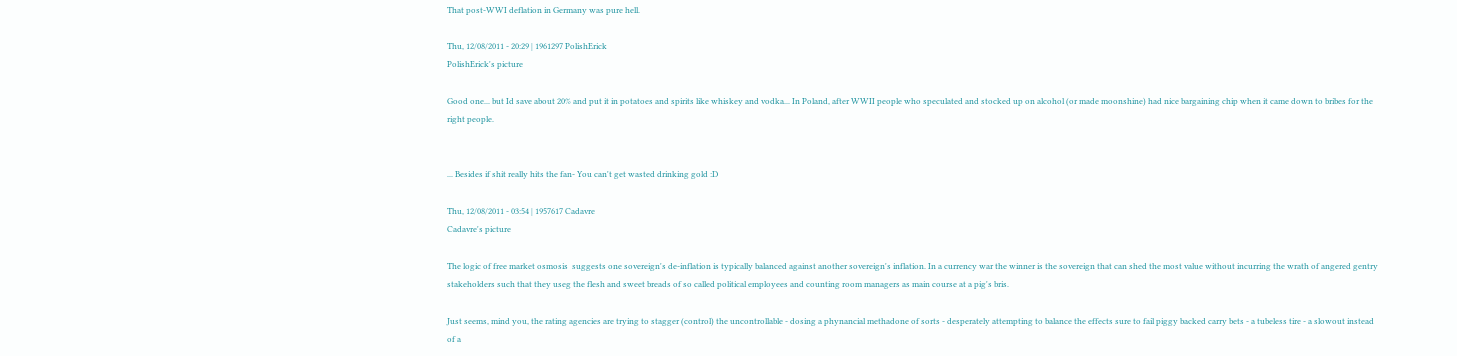That post-WWI deflation in Germany was pure hell.

Thu, 12/08/2011 - 20:29 | 1961297 PolishErick
PolishErick's picture

Good one... but Id save about 20% and put it in potatoes and spirits like whiskey and vodka... In Poland, after WWII people who speculated and stocked up on alcohol (or made moonshine) had nice bargaining chip when it came down to bribes for the right people.


... Besides if shit really hits the fan- You can't get wasted drinking gold :D

Thu, 12/08/2011 - 03:54 | 1957617 Cadavre
Cadavre's picture

The logic of free market osmosis  suggests one sovereign's de-inflation is typically balanced against another sovereign's inflation. In a currency war the winner is the sovereign that can shed the most value without incurring the wrath of angered gentry stakeholders such that they useg the flesh and sweet breads of so called political employees and counting room managers as main course at a pig's bris.

Just seems, mind you, the rating agencies are trying to stagger (control) the uncontrollable - dosing a phynancial methadone of sorts - desperately attempting to balance the effects sure to fail piggy backed carry bets - a tubeless tire - a slowout instead of a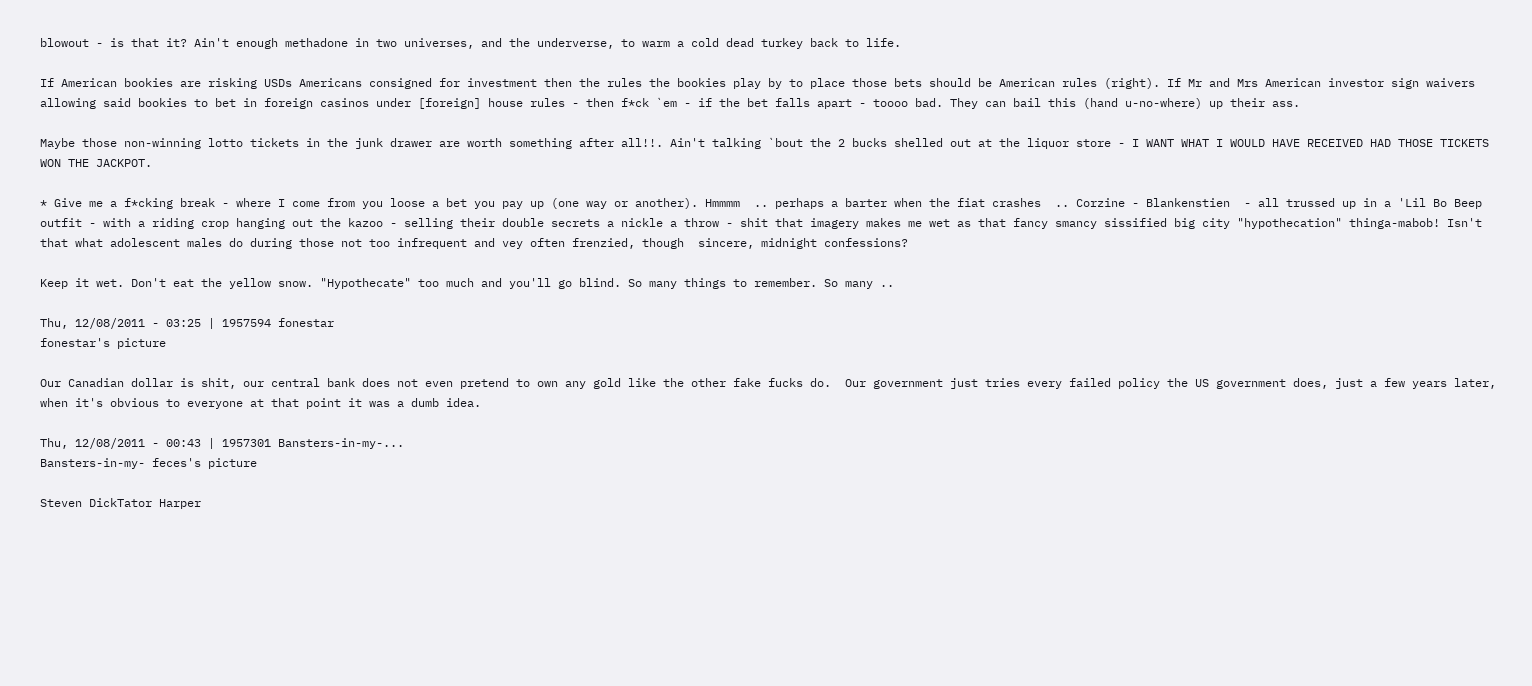blowout - is that it? Ain't enough methadone in two universes, and the underverse, to warm a cold dead turkey back to life.

If American bookies are risking USDs Americans consigned for investment then the rules the bookies play by to place those bets should be American rules (right). If Mr and Mrs American investor sign waivers allowing said bookies to bet in foreign casinos under [foreign] house rules - then f*ck `em - if the bet falls apart - toooo bad. They can bail this (hand u-no-where) up their ass.

Maybe those non-winning lotto tickets in the junk drawer are worth something after all!!. Ain't talking `bout the 2 bucks shelled out at the liquor store - I WANT WHAT I WOULD HAVE RECEIVED HAD THOSE TICKETS WON THE JACKPOT.

* Give me a f*cking break - where I come from you loose a bet you pay up (one way or another). Hmmmm  .. perhaps a barter when the fiat crashes  .. Corzine - Blankenstien  - all trussed up in a 'Lil Bo Beep outfit - with a riding crop hanging out the kazoo - selling their double secrets a nickle a throw - shit that imagery makes me wet as that fancy smancy sissified big city "hypothecation" thinga-mabob! Isn't that what adolescent males do during those not too infrequent and vey often frenzied, though  sincere, midnight confessions?

Keep it wet. Don't eat the yellow snow. "Hypothecate" too much and you'll go blind. So many things to remember. So many ..

Thu, 12/08/2011 - 03:25 | 1957594 fonestar
fonestar's picture

Our Canadian dollar is shit, our central bank does not even pretend to own any gold like the other fake fucks do.  Our government just tries every failed policy the US government does, just a few years later, when it's obvious to everyone at that point it was a dumb idea.

Thu, 12/08/2011 - 00:43 | 1957301 Bansters-in-my-...
Bansters-in-my- feces's picture

Steven DickTator Harper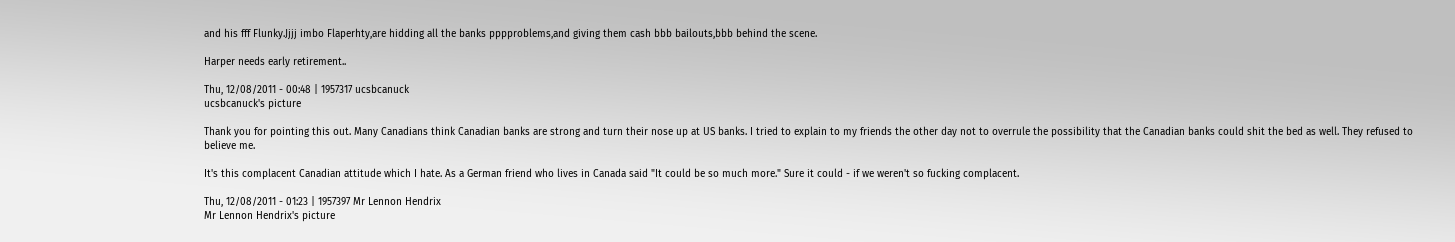and his fff Flunky.Jjjj imbo Flaperhty,are hidding all the banks pppproblems,and giving them cash bbb bailouts,bbb behind the scene.

Harper needs early retirement..

Thu, 12/08/2011 - 00:48 | 1957317 ucsbcanuck
ucsbcanuck's picture

Thank you for pointing this out. Many Canadians think Canadian banks are strong and turn their nose up at US banks. I tried to explain to my friends the other day not to overrule the possibility that the Canadian banks could shit the bed as well. They refused to believe me.

It's this complacent Canadian attitude which I hate. As a German friend who lives in Canada said "It could be so much more." Sure it could - if we weren't so fucking complacent.

Thu, 12/08/2011 - 01:23 | 1957397 Mr Lennon Hendrix
Mr Lennon Hendrix's picture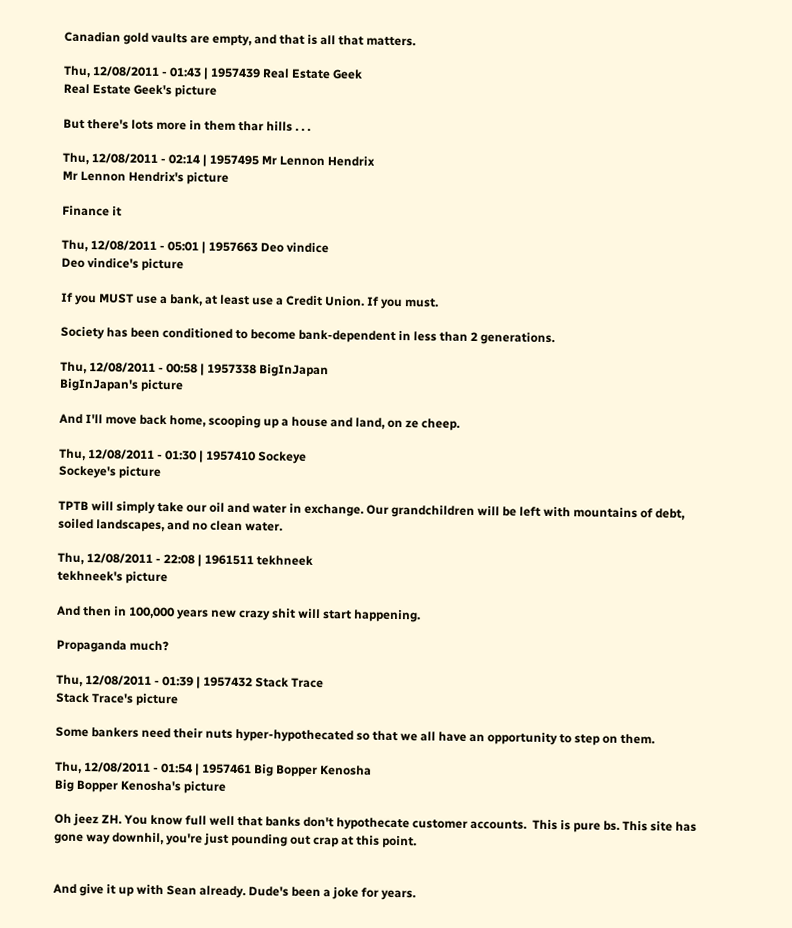Canadian gold vaults are empty, and that is all that matters.

Thu, 12/08/2011 - 01:43 | 1957439 Real Estate Geek
Real Estate Geek's picture

But there's lots more in them thar hills . . .

Thu, 12/08/2011 - 02:14 | 1957495 Mr Lennon Hendrix
Mr Lennon Hendrix's picture

Finance it

Thu, 12/08/2011 - 05:01 | 1957663 Deo vindice
Deo vindice's picture

If you MUST use a bank, at least use a Credit Union. If you must.

Society has been conditioned to become bank-dependent in less than 2 generations.

Thu, 12/08/2011 - 00:58 | 1957338 BigInJapan
BigInJapan's picture

And I'll move back home, scooping up a house and land, on ze cheep.

Thu, 12/08/2011 - 01:30 | 1957410 Sockeye
Sockeye's picture

TPTB will simply take our oil and water in exchange. Our grandchildren will be left with mountains of debt, soiled landscapes, and no clean water.

Thu, 12/08/2011 - 22:08 | 1961511 tekhneek
tekhneek's picture

And then in 100,000 years new crazy shit will start happening.

Propaganda much?

Thu, 12/08/2011 - 01:39 | 1957432 Stack Trace
Stack Trace's picture

Some bankers need their nuts hyper-hypothecated so that we all have an opportunity to step on them.

Thu, 12/08/2011 - 01:54 | 1957461 Big Bopper Kenosha
Big Bopper Kenosha's picture

Oh jeez ZH. You know full well that banks don't hypothecate customer accounts.  This is pure bs. This site has gone way downhil, you're just pounding out crap at this point.


And give it up with Sean already. Dude's been a joke for years.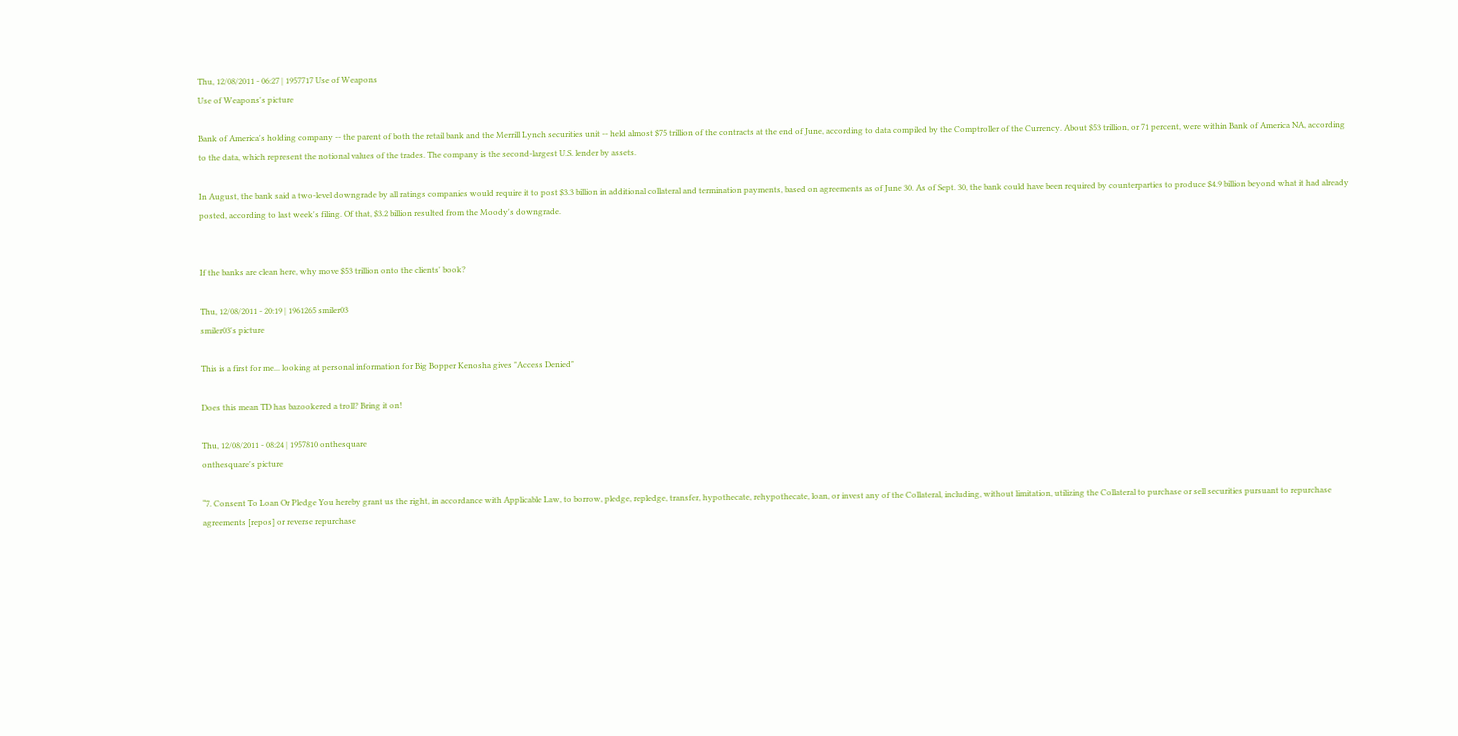Thu, 12/08/2011 - 06:27 | 1957717 Use of Weapons
Use of Weapons's picture

Bank of America's holding company -- the parent of both the retail bank and the Merrill Lynch securities unit -- held almost $75 trillion of the contracts at the end of June, according to data compiled by the Comptroller of the Currency. About $53 trillion, or 71 percent, were within Bank of America NA, according to the data, which represent the notional values of the trades. The company is the second-largest U.S. lender by assets.

In August, the bank said a two-level downgrade by all ratings companies would require it to post $3.3 billion in additional collateral and termination payments, based on agreements as of June 30. As of Sept. 30, the bank could have been required by counterparties to produce $4.9 billion beyond what it had already posted, according to last week's filing. Of that, $3.2 billion resulted from the Moody's downgrade.


If the banks are clean here, why move $53 trillion onto the clients' book?

Thu, 12/08/2011 - 20:19 | 1961265 smiler03
smiler03's picture

This is a first for me... looking at personal information for Big Bopper Kenosha gives "Access Denied"

Does this mean TD has bazookered a troll? Bring it on!

Thu, 12/08/2011 - 08:24 | 1957810 onthesquare
onthesquare's picture

“7. Consent To Loan Or Pledge You hereby grant us the right, in accordance with Applicable Law, to borrow, pledge, repledge, transfer, hypothecate, rehypothecate, loan, or invest any of the Collateral, including, without limitation, utilizing the Collateral to purchase or sell securities pursuant to repurchase agreements [repos] or reverse repurchase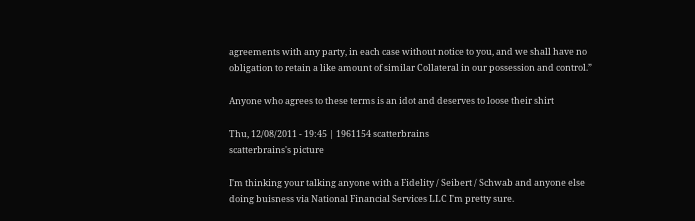agreements with any party, in each case without notice to you, and we shall have no obligation to retain a like amount of similar Collateral in our possession and control.”

Anyone who agrees to these terms is an idot and deserves to loose their shirt

Thu, 12/08/2011 - 19:45 | 1961154 scatterbrains
scatterbrains's picture

I'm thinking your talking anyone with a Fidelity / Seibert / Schwab and anyone else doing buisness via National Financial Services LLC I'm pretty sure.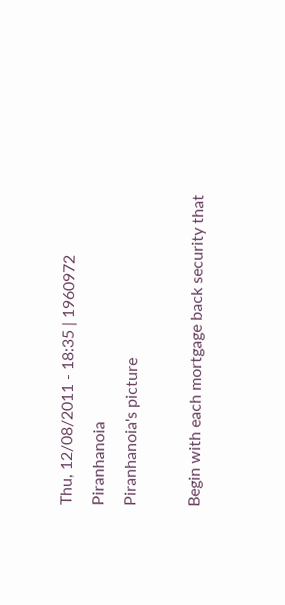Thu, 12/08/2011 - 18:35 | 1960972 Piranhanoia
Piranhanoia's picture

Begin with each mortgage back security that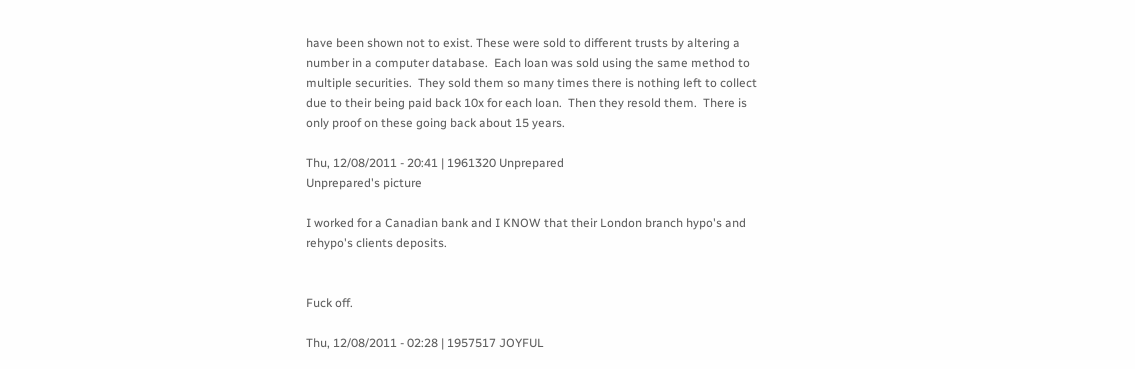have been shown not to exist. These were sold to different trusts by altering a number in a computer database.  Each loan was sold using the same method to multiple securities.  They sold them so many times there is nothing left to collect due to their being paid back 10x for each loan.  Then they resold them.  There is only proof on these going back about 15 years.

Thu, 12/08/2011 - 20:41 | 1961320 Unprepared
Unprepared's picture

I worked for a Canadian bank and I KNOW that their London branch hypo's and rehypo's clients deposits.


Fuck off.

Thu, 12/08/2011 - 02:28 | 1957517 JOYFUL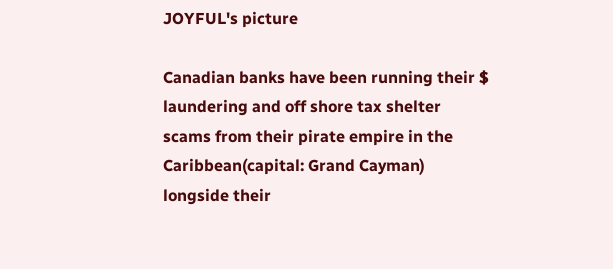JOYFUL's picture

Canadian banks have been running their $ laundering and off shore tax shelter scams from their pirate empire in the Caribbean(capital: Grand Cayman) longside their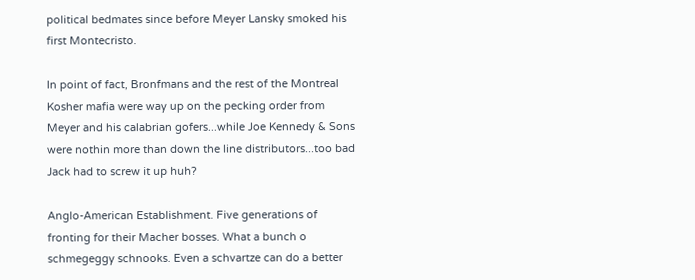political bedmates since before Meyer Lansky smoked his first Montecristo.

In point of fact, Bronfmans and the rest of the Montreal Kosher mafia were way up on the pecking order from Meyer and his calabrian gofers...while Joe Kennedy & Sons were nothin more than down the line distributors...too bad Jack had to screw it up huh?

Anglo-American Establishment. Five generations of fronting for their Macher bosses. What a bunch o schmegeggy schnooks. Even a schvartze can do a better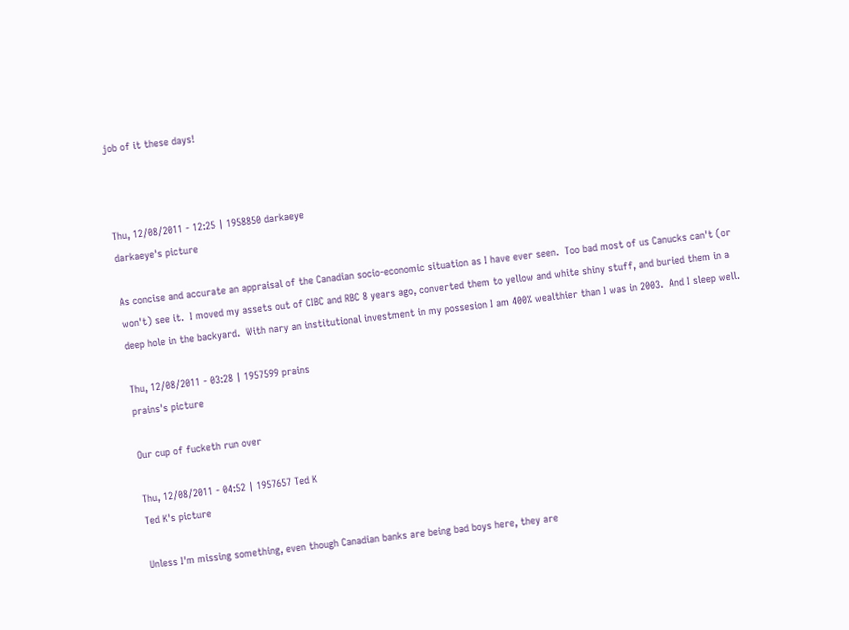job of it these days!



Thu, 12/08/2011 - 12:25 | 1958850 darkaeye
darkaeye's picture

As concise and accurate an appraisal of the Canadian socio-economic situation as I have ever seen.  Too bad most of us Canucks can't (or won't) see it.  I moved my assets out of CIBC and RBC 8 years ago, converted them to yellow and white shiny stuff, and buried them in a deep hole in the backyard.  With nary an institutional investment in my possesion I am 400% wealthier than I was in 2003.  And I sleep well.

Thu, 12/08/2011 - 03:28 | 1957599 prains
prains's picture

Our cup of fucketh run over

Thu, 12/08/2011 - 04:52 | 1957657 Ted K
Ted K's picture

Unless I'm missing something, even though Canadian banks are being bad boys here, they are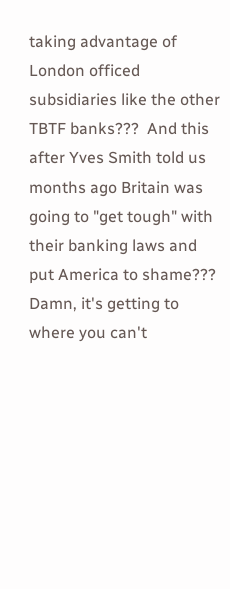taking advantage of London officed subsidiaries like the other TBTF banks???  And this after Yves Smith told us months ago Britain was going to "get tough" with their banking laws and put America to shame??? Damn, it's getting to where you can't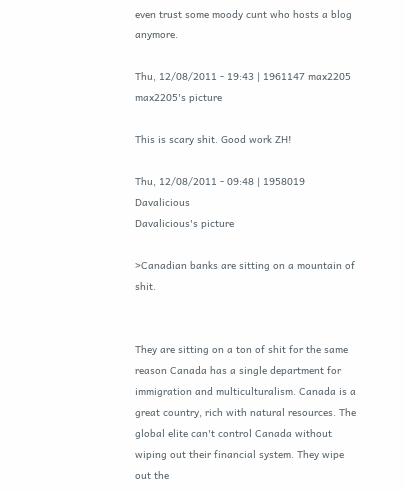even trust some moody cunt who hosts a blog anymore.

Thu, 12/08/2011 - 19:43 | 1961147 max2205
max2205's picture

This is scary shit. Good work ZH!

Thu, 12/08/2011 - 09:48 | 1958019 Davalicious
Davalicious's picture

>Canadian banks are sitting on a mountain of shit.


They are sitting on a ton of shit for the same reason Canada has a single department for immigration and multiculturalism. Canada is a great country, rich with natural resources. The global elite can't control Canada without wiping out their financial system. They wipe out the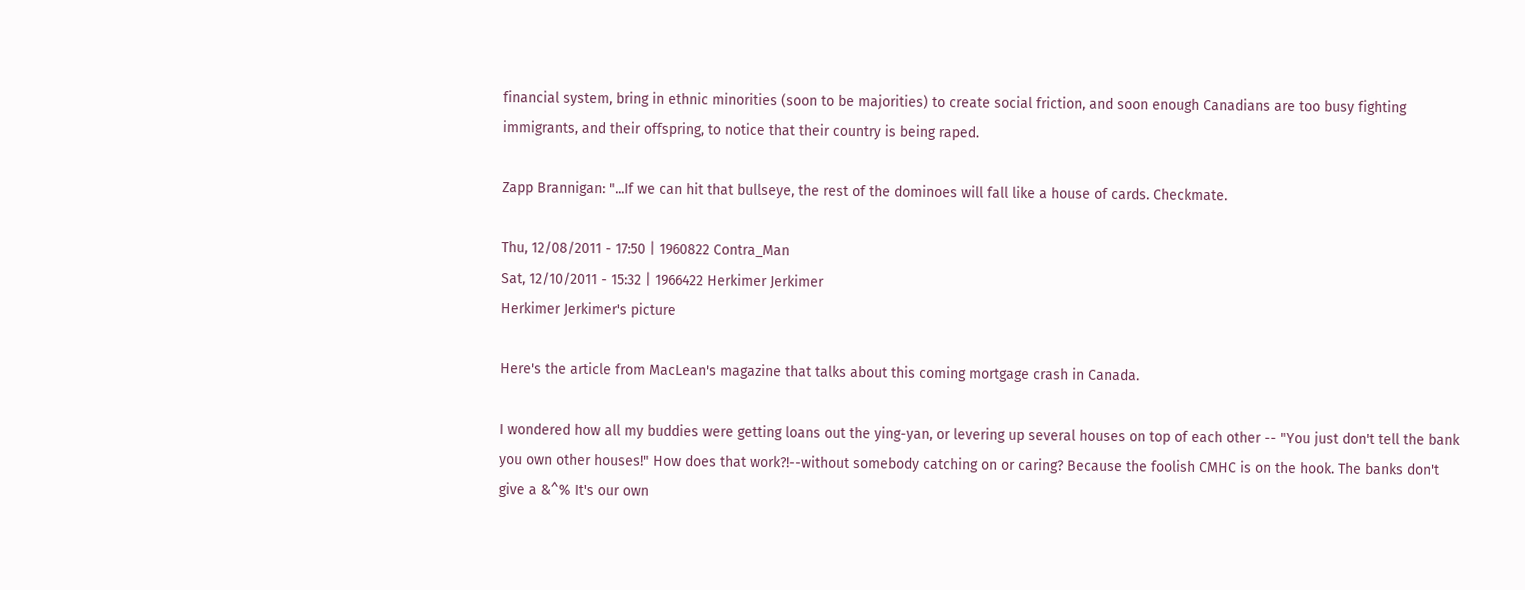financial system, bring in ethnic minorities (soon to be majorities) to create social friction, and soon enough Canadians are too busy fighting immigrants, and their offspring, to notice that their country is being raped.

Zapp Brannigan: "...If we can hit that bullseye, the rest of the dominoes will fall like a house of cards. Checkmate.

Thu, 12/08/2011 - 17:50 | 1960822 Contra_Man
Sat, 12/10/2011 - 15:32 | 1966422 Herkimer Jerkimer
Herkimer Jerkimer's picture

Here's the article from MacLean's magazine that talks about this coming mortgage crash in Canada.

I wondered how all my buddies were getting loans out the ying-yan, or levering up several houses on top of each other -- "You just don't tell the bank you own other houses!" How does that work?!--without somebody catching on or caring? Because the foolish CMHC is on the hook. The banks don't give a &^% It's our own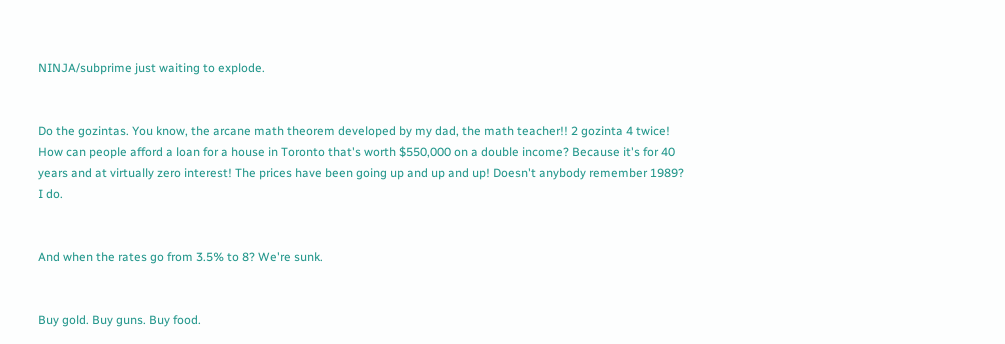NINJA/subprime just waiting to explode.


Do the gozintas. You know, the arcane math theorem developed by my dad, the math teacher!! 2 gozinta 4 twice! How can people afford a loan for a house in Toronto that's worth $550,000 on a double income? Because it's for 40 years and at virtually zero interest! The prices have been going up and up and up! Doesn't anybody remember 1989? I do.


And when the rates go from 3.5% to 8? We're sunk.


Buy gold. Buy guns. Buy food.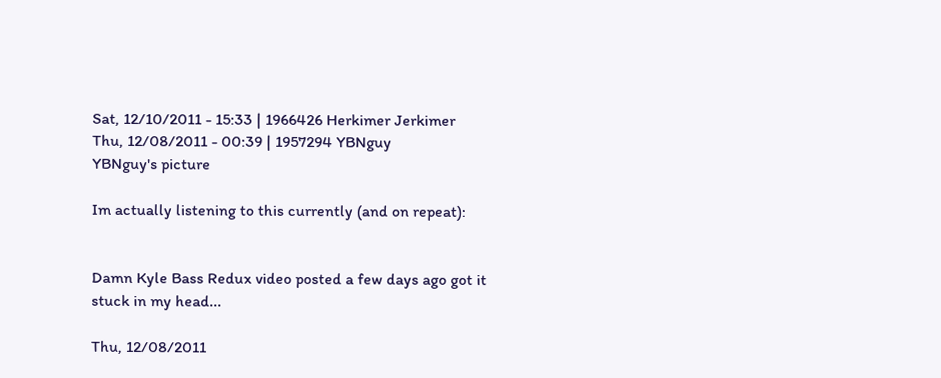Sat, 12/10/2011 - 15:33 | 1966426 Herkimer Jerkimer
Thu, 12/08/2011 - 00:39 | 1957294 YBNguy
YBNguy's picture

Im actually listening to this currently (and on repeat):


Damn Kyle Bass Redux video posted a few days ago got it stuck in my head...

Thu, 12/08/2011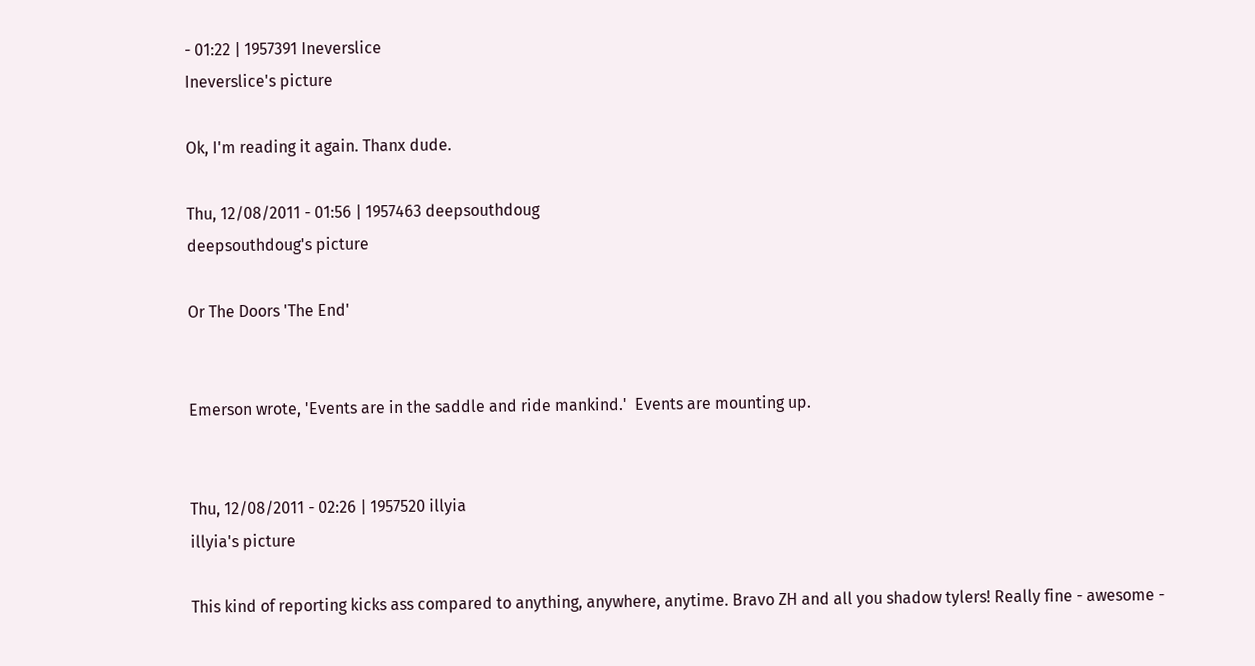- 01:22 | 1957391 Ineverslice
Ineverslice's picture

Ok, I'm reading it again. Thanx dude.

Thu, 12/08/2011 - 01:56 | 1957463 deepsouthdoug
deepsouthdoug's picture

Or The Doors 'The End'


Emerson wrote, 'Events are in the saddle and ride mankind.'  Events are mounting up.


Thu, 12/08/2011 - 02:26 | 1957520 illyia
illyia's picture

This kind of reporting kicks ass compared to anything, anywhere, anytime. Bravo ZH and all you shadow tylers! Really fine - awesome -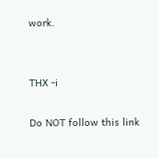work.


THX -i

Do NOT follow this link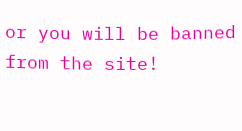or you will be banned from the site!